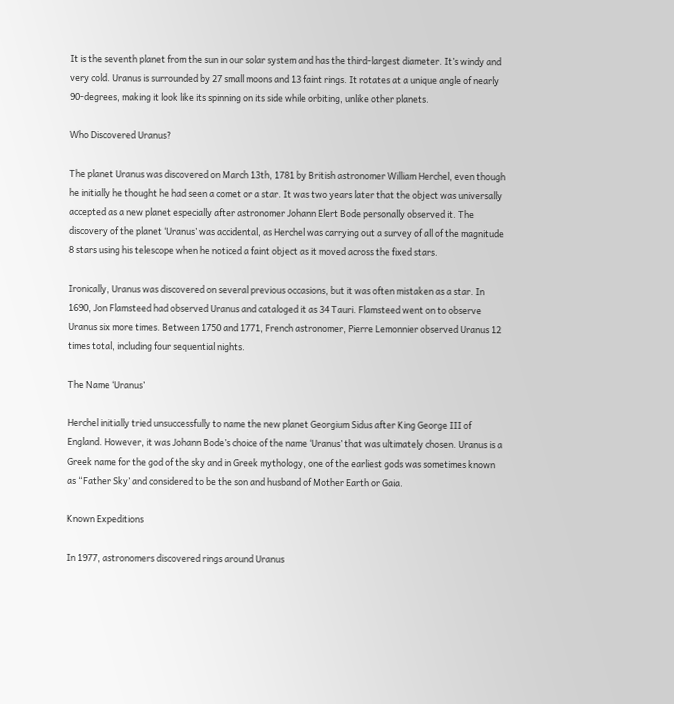It is the seventh planet from the sun in our solar system and has the third-largest diameter. It’s windy and very cold. Uranus is surrounded by 27 small moons and 13 faint rings. It rotates at a unique angle of nearly 90-degrees, making it look like its spinning on its side while orbiting, unlike other planets.

Who Discovered Uranus?

The planet Uranus was discovered on March 13th, 1781 by British astronomer William Herchel, even though he initially he thought he had seen a comet or a star. It was two years later that the object was universally accepted as a new planet especially after astronomer Johann Elert Bode personally observed it. The discovery of the planet ‘Uranus’ was accidental, as Herchel was carrying out a survey of all of the magnitude 8 stars using his telescope when he noticed a faint object as it moved across the fixed stars.

Ironically, Uranus was discovered on several previous occasions, but it was often mistaken as a star. In 1690, Jon Flamsteed had observed Uranus and cataloged it as 34 Tauri. Flamsteed went on to observe Uranus six more times. Between 1750 and 1771, French astronomer, Pierre Lemonnier observed Uranus 12 times total, including four sequential nights.

The Name ‘Uranus’

Herchel initially tried unsuccessfully to name the new planet Georgium Sidus after King George III of England. However, it was Johann Bode’s choice of the name ‘Uranus’ that was ultimately chosen. Uranus is a Greek name for the god of the sky and in Greek mythology, one of the earliest gods was sometimes known as “Father Sky’ and considered to be the son and husband of Mother Earth or Gaia.

Known Expeditions

In 1977, astronomers discovered rings around Uranus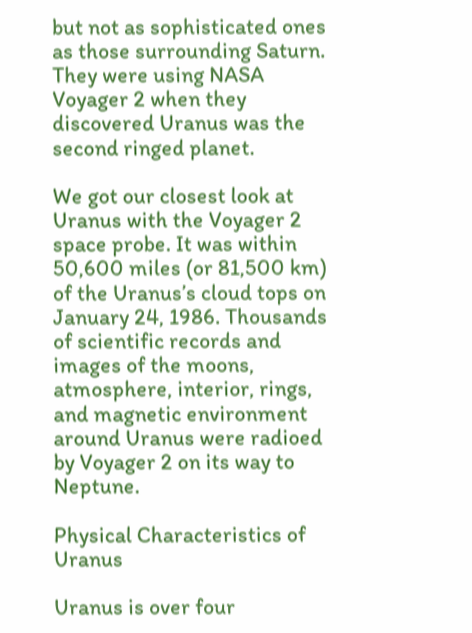but not as sophisticated ones as those surrounding Saturn. They were using NASA Voyager 2 when they discovered Uranus was the second ringed planet.

We got our closest look at Uranus with the Voyager 2 space probe. It was within 50,600 miles (or 81,500 km) of the Uranus’s cloud tops on January 24, 1986. Thousands of scientific records and images of the moons, atmosphere, interior, rings, and magnetic environment around Uranus were radioed by Voyager 2 on its way to Neptune.

Physical Characteristics of Uranus

Uranus is over four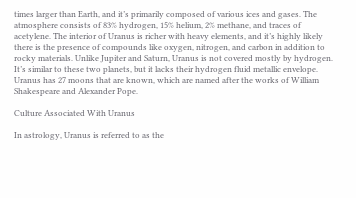times larger than Earth, and it’s primarily composed of various ices and gases. The atmosphere consists of 83% hydrogen, 15% helium, 2% methane, and traces of acetylene. The interior of Uranus is richer with heavy elements, and it’s highly likely there is the presence of compounds like oxygen, nitrogen, and carbon in addition to rocky materials. Unlike Jupiter and Saturn, Uranus is not covered mostly by hydrogen. It’s similar to these two planets, but it lacks their hydrogen fluid metallic envelope. Uranus has 27 moons that are known, which are named after the works of William Shakespeare and Alexander Pope.

Culture Associated With Uranus

In astrology, Uranus is referred to as the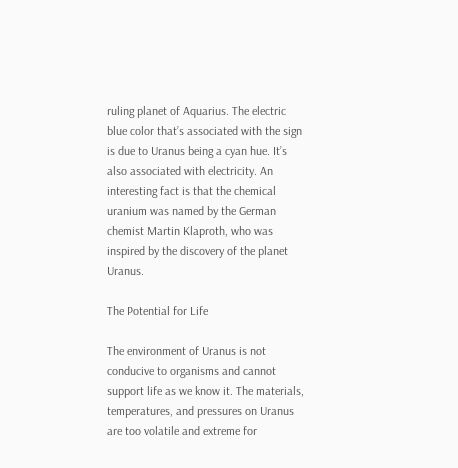ruling planet of Aquarius. The electric blue color that’s associated with the sign is due to Uranus being a cyan hue. It’s also associated with electricity. An interesting fact is that the chemical uranium was named by the German chemist Martin Klaproth, who was inspired by the discovery of the planet Uranus.

The Potential for Life

The environment of Uranus is not conducive to organisms and cannot support life as we know it. The materials, temperatures, and pressures on Uranus are too volatile and extreme for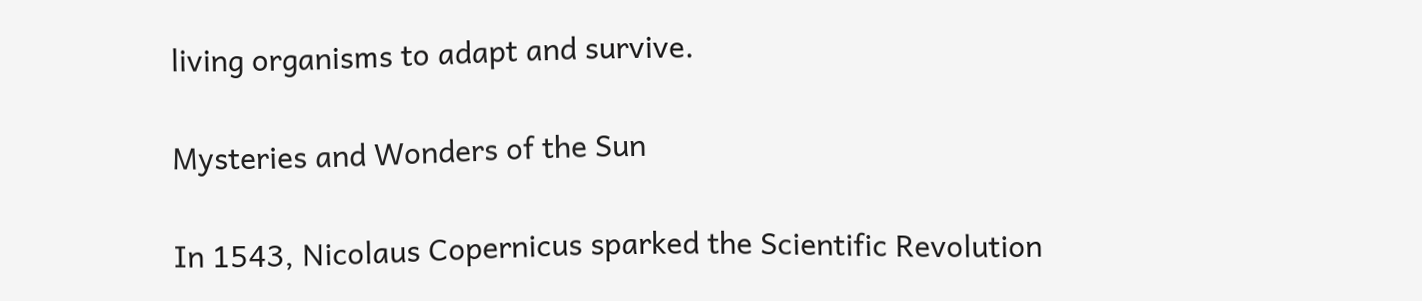living organisms to adapt and survive.

Mysteries and Wonders of the Sun

In 1543, Nicolaus Copernicus sparked the Scientific Revolution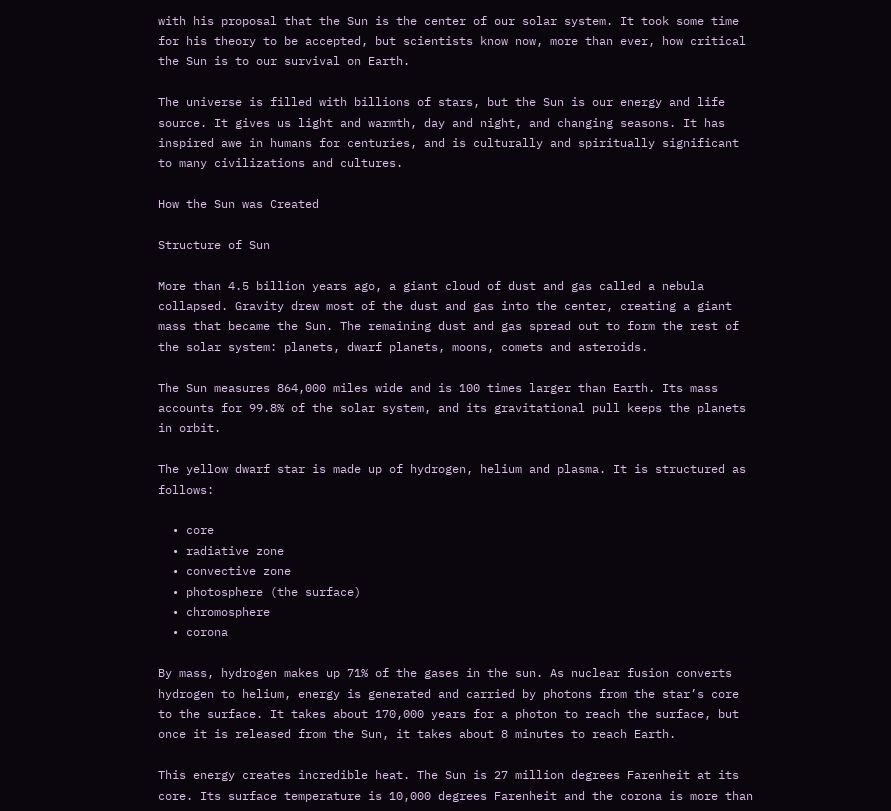with his proposal that the Sun is the center of our solar system. It took some time for his theory to be accepted, but scientists know now, more than ever, how critical the Sun is to our survival on Earth.

The universe is filled with billions of stars, but the Sun is our energy and life source. It gives us light and warmth, day and night, and changing seasons. It has inspired awe in humans for centuries, and is culturally and spiritually significant to many civilizations and cultures.

How the Sun was Created

Structure of Sun

More than 4.5 billion years ago, a giant cloud of dust and gas called a nebula collapsed. Gravity drew most of the dust and gas into the center, creating a giant mass that became the Sun. The remaining dust and gas spread out to form the rest of the solar system: planets, dwarf planets, moons, comets and asteroids.

The Sun measures 864,000 miles wide and is 100 times larger than Earth. Its mass accounts for 99.8% of the solar system, and its gravitational pull keeps the planets in orbit.

The yellow dwarf star is made up of hydrogen, helium and plasma. It is structured as follows:

  • core
  • radiative zone
  • convective zone
  • photosphere (the surface)
  • chromosphere
  • corona

By mass, hydrogen makes up 71% of the gases in the sun. As nuclear fusion converts hydrogen to helium, energy is generated and carried by photons from the star’s core to the surface. It takes about 170,000 years for a photon to reach the surface, but once it is released from the Sun, it takes about 8 minutes to reach Earth.

This energy creates incredible heat. The Sun is 27 million degrees Farenheit at its core. Its surface temperature is 10,000 degrees Farenheit and the corona is more than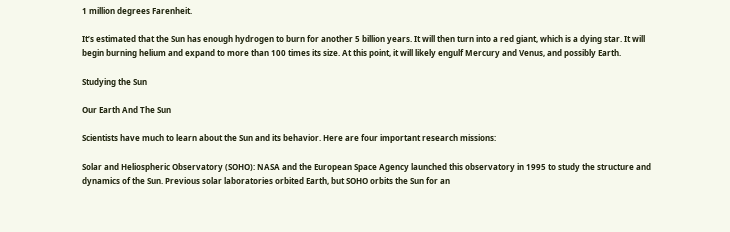1 million degrees Farenheit.

It’s estimated that the Sun has enough hydrogen to burn for another 5 billion years. It will then turn into a red giant, which is a dying star. It will begin burning helium and expand to more than 100 times its size. At this point, it will likely engulf Mercury and Venus, and possibly Earth.

Studying the Sun

Our Earth And The Sun

Scientists have much to learn about the Sun and its behavior. Here are four important research missions:

Solar and Heliospheric Observatory (SOHO): NASA and the European Space Agency launched this observatory in 1995 to study the structure and dynamics of the Sun. Previous solar laboratories orbited Earth, but SOHO orbits the Sun for an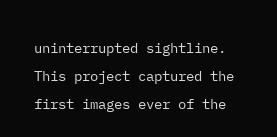uninterrupted sightline. This project captured the first images ever of the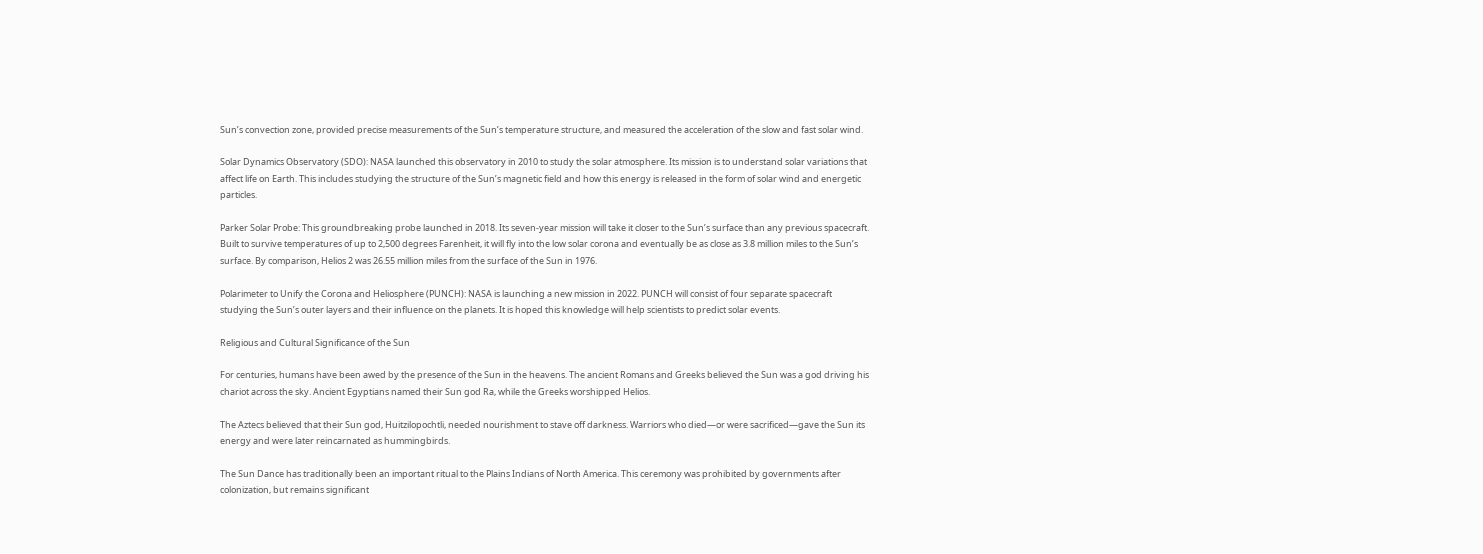Sun’s convection zone, provided precise measurements of the Sun’s temperature structure, and measured the acceleration of the slow and fast solar wind.

Solar Dynamics Observatory (SDO): NASA launched this observatory in 2010 to study the solar atmosphere. Its mission is to understand solar variations that affect life on Earth. This includes studying the structure of the Sun’s magnetic field and how this energy is released in the form of solar wind and energetic particles.

Parker Solar Probe: This groundbreaking probe launched in 2018. Its seven-year mission will take it closer to the Sun’s surface than any previous spacecraft. Built to survive temperatures of up to 2,500 degrees Farenheit, it will fly into the low solar corona and eventually be as close as 3.8 million miles to the Sun’s surface. By comparison, Helios 2 was 26.55 million miles from the surface of the Sun in 1976.

Polarimeter to Unify the Corona and Heliosphere (PUNCH): NASA is launching a new mission in 2022. PUNCH will consist of four separate spacecraft studying the Sun’s outer layers and their influence on the planets. It is hoped this knowledge will help scientists to predict solar events.

Religious and Cultural Significance of the Sun

For centuries, humans have been awed by the presence of the Sun in the heavens. The ancient Romans and Greeks believed the Sun was a god driving his chariot across the sky. Ancient Egyptians named their Sun god Ra, while the Greeks worshipped Helios.

The Aztecs believed that their Sun god, Huitzilopochtli, needed nourishment to stave off darkness. Warriors who died—or were sacrificed—gave the Sun its energy and were later reincarnated as hummingbirds.

The Sun Dance has traditionally been an important ritual to the Plains Indians of North America. This ceremony was prohibited by governments after colonization, but remains significant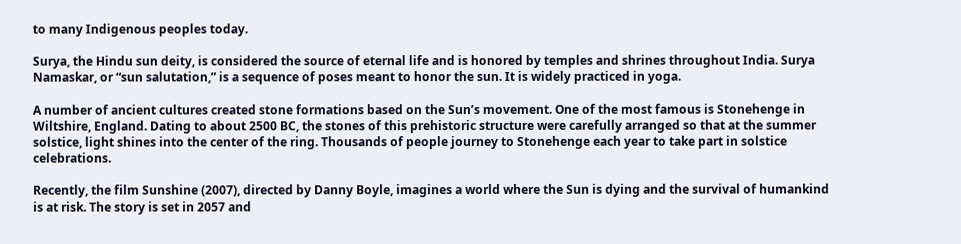to many Indigenous peoples today.

Surya, the Hindu sun deity, is considered the source of eternal life and is honored by temples and shrines throughout India. Surya Namaskar, or “sun salutation,” is a sequence of poses meant to honor the sun. It is widely practiced in yoga.

A number of ancient cultures created stone formations based on the Sun’s movement. One of the most famous is Stonehenge in Wiltshire, England. Dating to about 2500 BC, the stones of this prehistoric structure were carefully arranged so that at the summer solstice, light shines into the center of the ring. Thousands of people journey to Stonehenge each year to take part in solstice celebrations.

Recently, the film Sunshine (2007), directed by Danny Boyle, imagines a world where the Sun is dying and the survival of humankind is at risk. The story is set in 2057 and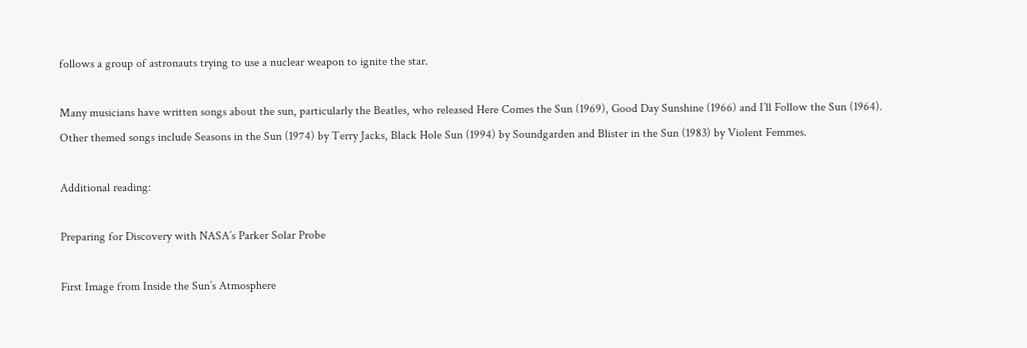follows a group of astronauts trying to use a nuclear weapon to ignite the star.

Many musicians have written songs about the sun, particularly the Beatles, who released Here Comes the Sun (1969), Good Day Sunshine (1966) and I’ll Follow the Sun (1964). Other themed songs include Seasons in the Sun (1974) by Terry Jacks, Black Hole Sun (1994) by Soundgarden and Blister in the Sun (1983) by Violent Femmes.

Additional reading:

Preparing for Discovery with NASA’s Parker Solar Probe

First Image from Inside the Sun’s Atmosphere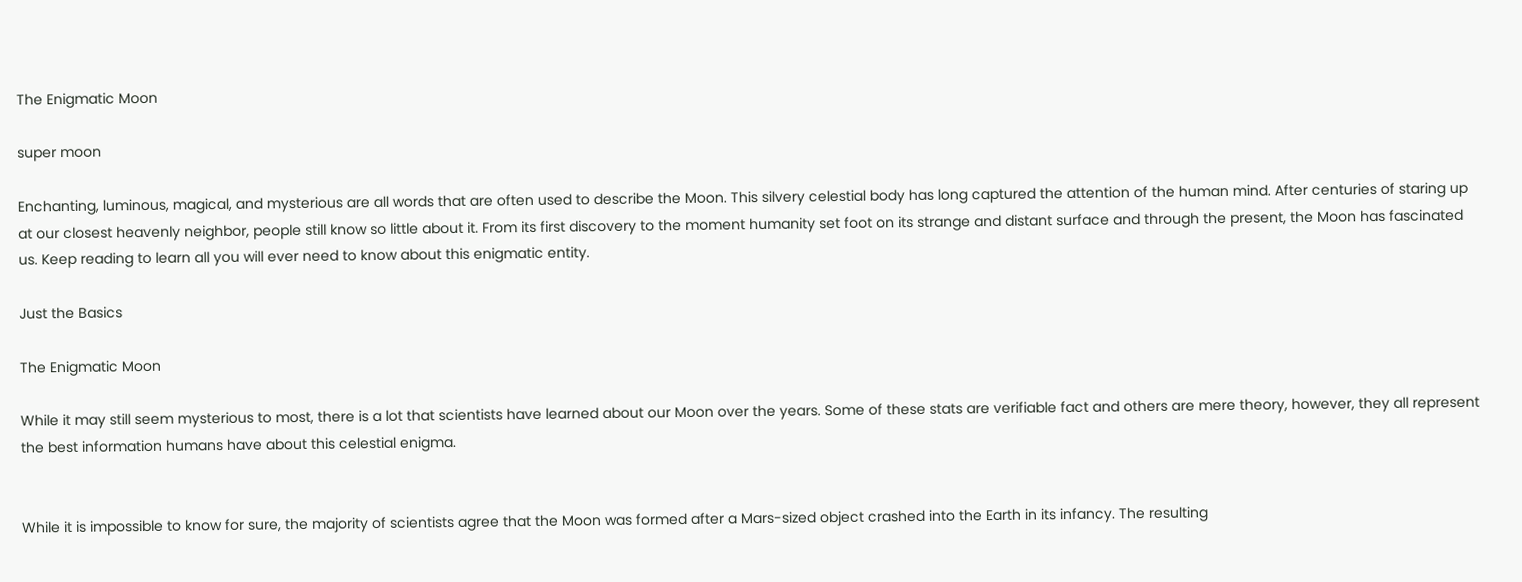The Enigmatic Moon

super moon

Enchanting, luminous, magical, and mysterious are all words that are often used to describe the Moon. This silvery celestial body has long captured the attention of the human mind. After centuries of staring up at our closest heavenly neighbor, people still know so little about it. From its first discovery to the moment humanity set foot on its strange and distant surface and through the present, the Moon has fascinated us. Keep reading to learn all you will ever need to know about this enigmatic entity.

Just the Basics

The Enigmatic Moon

While it may still seem mysterious to most, there is a lot that scientists have learned about our Moon over the years. Some of these stats are verifiable fact and others are mere theory, however, they all represent the best information humans have about this celestial enigma.


While it is impossible to know for sure, the majority of scientists agree that the Moon was formed after a Mars-sized object crashed into the Earth in its infancy. The resulting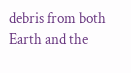debris from both Earth and the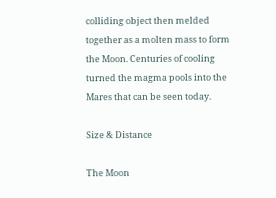colliding object then melded together as a molten mass to form the Moon. Centuries of cooling turned the magma pools into the Mares that can be seen today.

Size & Distance

The Moon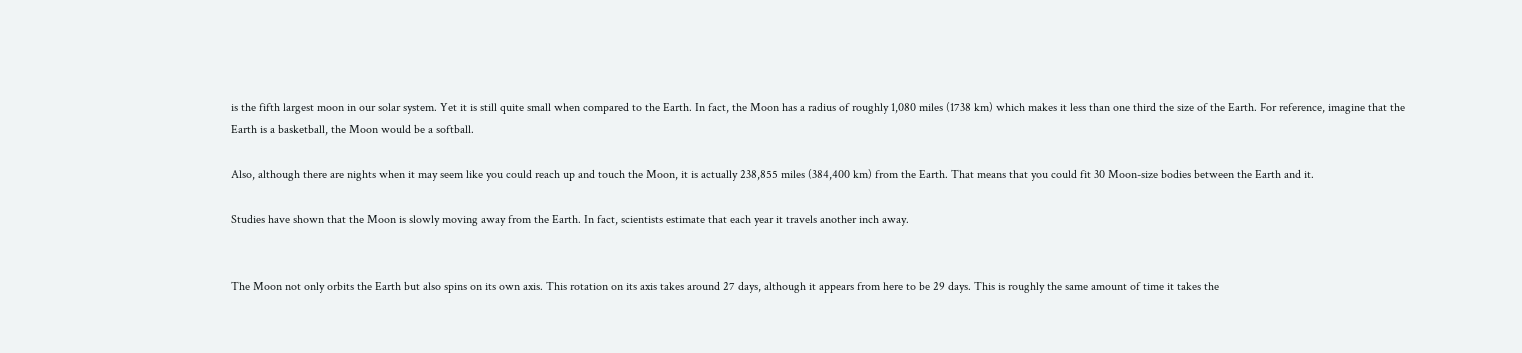is the fifth largest moon in our solar system. Yet it is still quite small when compared to the Earth. In fact, the Moon has a radius of roughly 1,080 miles (1738 km) which makes it less than one third the size of the Earth. For reference, imagine that the Earth is a basketball, the Moon would be a softball.

Also, although there are nights when it may seem like you could reach up and touch the Moon, it is actually 238,855 miles (384,400 km) from the Earth. That means that you could fit 30 Moon-size bodies between the Earth and it.

Studies have shown that the Moon is slowly moving away from the Earth. In fact, scientists estimate that each year it travels another inch away.


The Moon not only orbits the Earth but also spins on its own axis. This rotation on its axis takes around 27 days, although it appears from here to be 29 days. This is roughly the same amount of time it takes the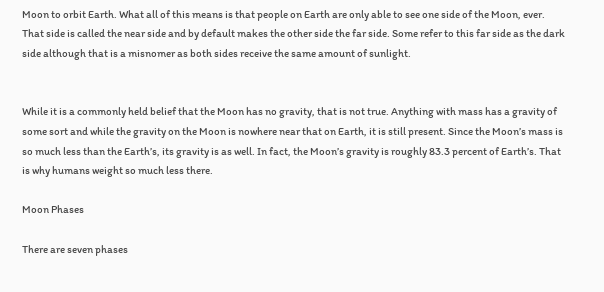Moon to orbit Earth. What all of this means is that people on Earth are only able to see one side of the Moon, ever. That side is called the near side and by default makes the other side the far side. Some refer to this far side as the dark side although that is a misnomer as both sides receive the same amount of sunlight.


While it is a commonly held belief that the Moon has no gravity, that is not true. Anything with mass has a gravity of some sort and while the gravity on the Moon is nowhere near that on Earth, it is still present. Since the Moon’s mass is so much less than the Earth’s, its gravity is as well. In fact, the Moon’s gravity is roughly 83.3 percent of Earth’s. That is why humans weight so much less there.

Moon Phases

There are seven phases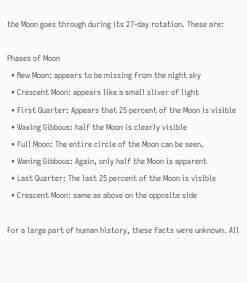the Moon goes through during its 27-day rotation. These are:

Phases of Moon
  • New Moon: appears to be missing from the night sky
  • Crescent Moon: appears like a small sliver of light
  • First Quarter: Appears that 25 percent of the Moon is visible
  • Waxing Gibbous: half the Moon is clearly visible
  • Full Moon: The entire circle of the Moon can be seen.
  • Waning Gibbous: Again, only half the Moon is apparent
  • Last Quarter: The last 25 percent of the Moon is visible
  • Crescent Moon: same as above on the opposite side

For a large part of human history, these facts were unknown. All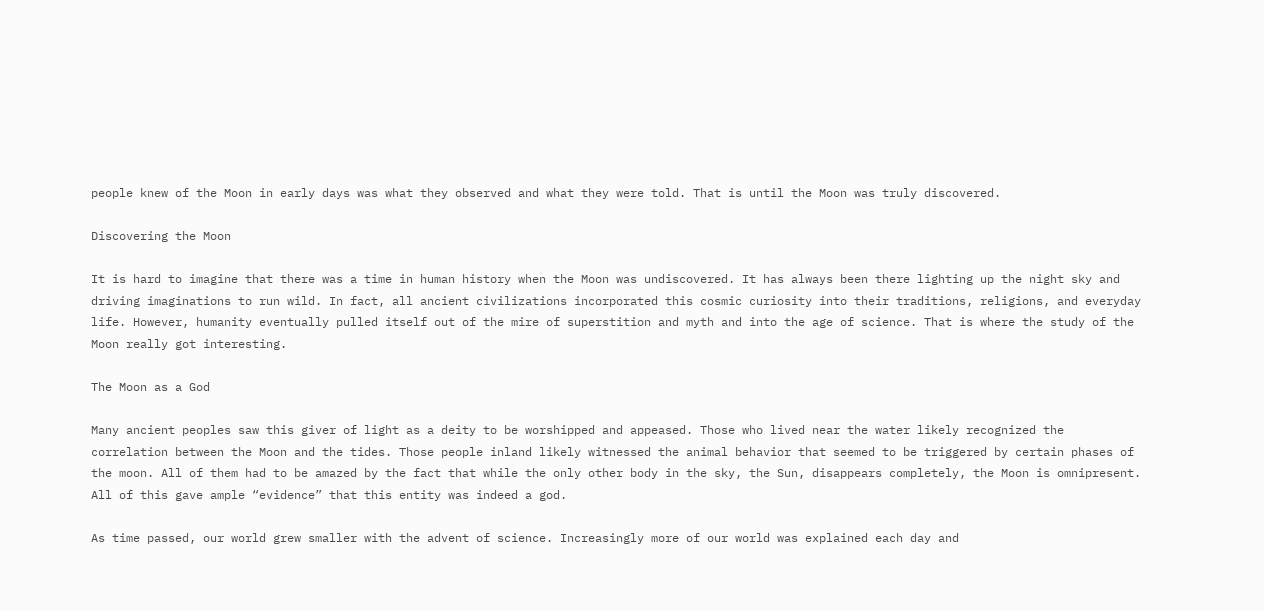people knew of the Moon in early days was what they observed and what they were told. That is until the Moon was truly discovered.

Discovering the Moon

It is hard to imagine that there was a time in human history when the Moon was undiscovered. It has always been there lighting up the night sky and driving imaginations to run wild. In fact, all ancient civilizations incorporated this cosmic curiosity into their traditions, religions, and everyday life. However, humanity eventually pulled itself out of the mire of superstition and myth and into the age of science. That is where the study of the Moon really got interesting.

The Moon as a God

Many ancient peoples saw this giver of light as a deity to be worshipped and appeased. Those who lived near the water likely recognized the correlation between the Moon and the tides. Those people inland likely witnessed the animal behavior that seemed to be triggered by certain phases of the moon. All of them had to be amazed by the fact that while the only other body in the sky, the Sun, disappears completely, the Moon is omnipresent. All of this gave ample “evidence” that this entity was indeed a god.

As time passed, our world grew smaller with the advent of science. Increasingly more of our world was explained each day and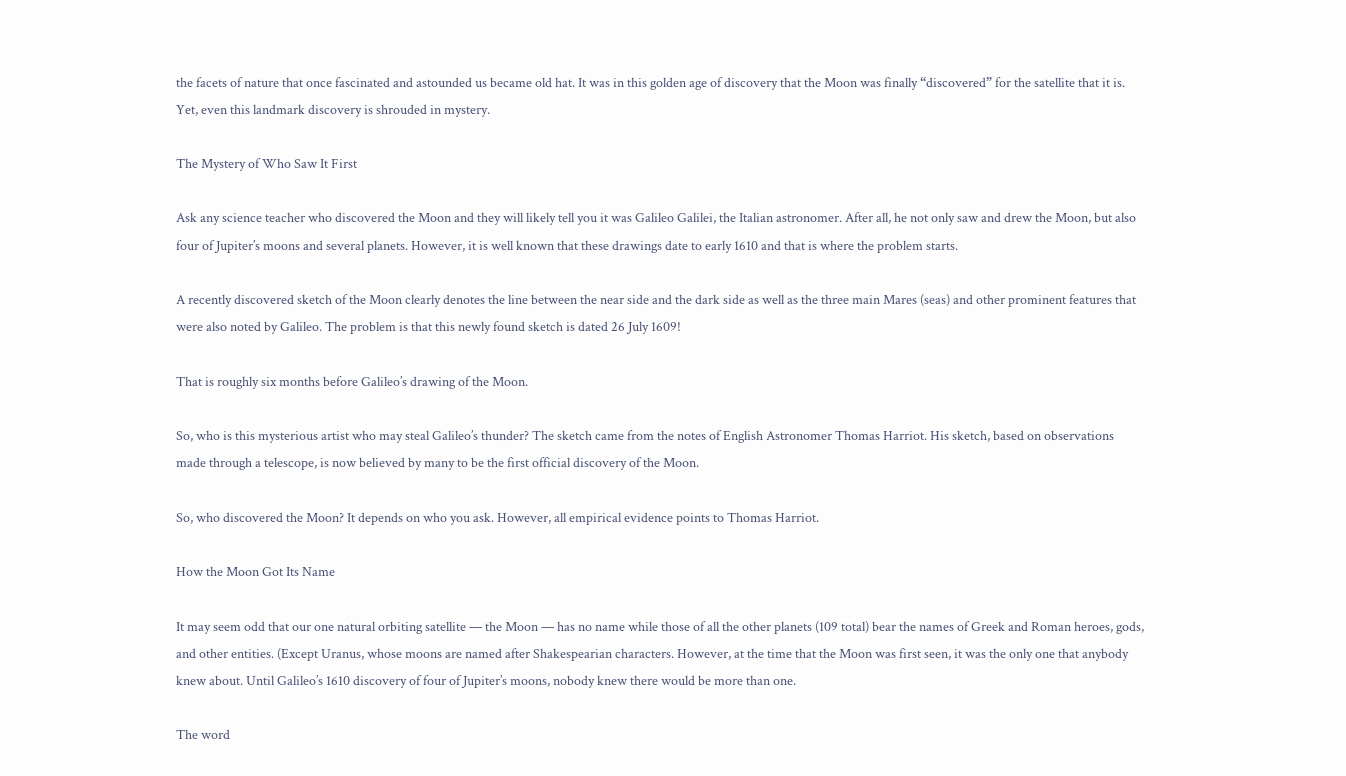the facets of nature that once fascinated and astounded us became old hat. It was in this golden age of discovery that the Moon was finally “discovered” for the satellite that it is. Yet, even this landmark discovery is shrouded in mystery.

The Mystery of Who Saw It First

Ask any science teacher who discovered the Moon and they will likely tell you it was Galileo Galilei, the Italian astronomer. After all, he not only saw and drew the Moon, but also four of Jupiter’s moons and several planets. However, it is well known that these drawings date to early 1610 and that is where the problem starts.

A recently discovered sketch of the Moon clearly denotes the line between the near side and the dark side as well as the three main Mares (seas) and other prominent features that were also noted by Galileo. The problem is that this newly found sketch is dated 26 July 1609!

That is roughly six months before Galileo’s drawing of the Moon.

So, who is this mysterious artist who may steal Galileo’s thunder? The sketch came from the notes of English Astronomer Thomas Harriot. His sketch, based on observations made through a telescope, is now believed by many to be the first official discovery of the Moon.

So, who discovered the Moon? It depends on who you ask. However, all empirical evidence points to Thomas Harriot.

How the Moon Got Its Name

It may seem odd that our one natural orbiting satellite — the Moon — has no name while those of all the other planets (109 total) bear the names of Greek and Roman heroes, gods, and other entities. (Except Uranus, whose moons are named after Shakespearian characters. However, at the time that the Moon was first seen, it was the only one that anybody knew about. Until Galileo’s 1610 discovery of four of Jupiter’s moons, nobody knew there would be more than one.

The word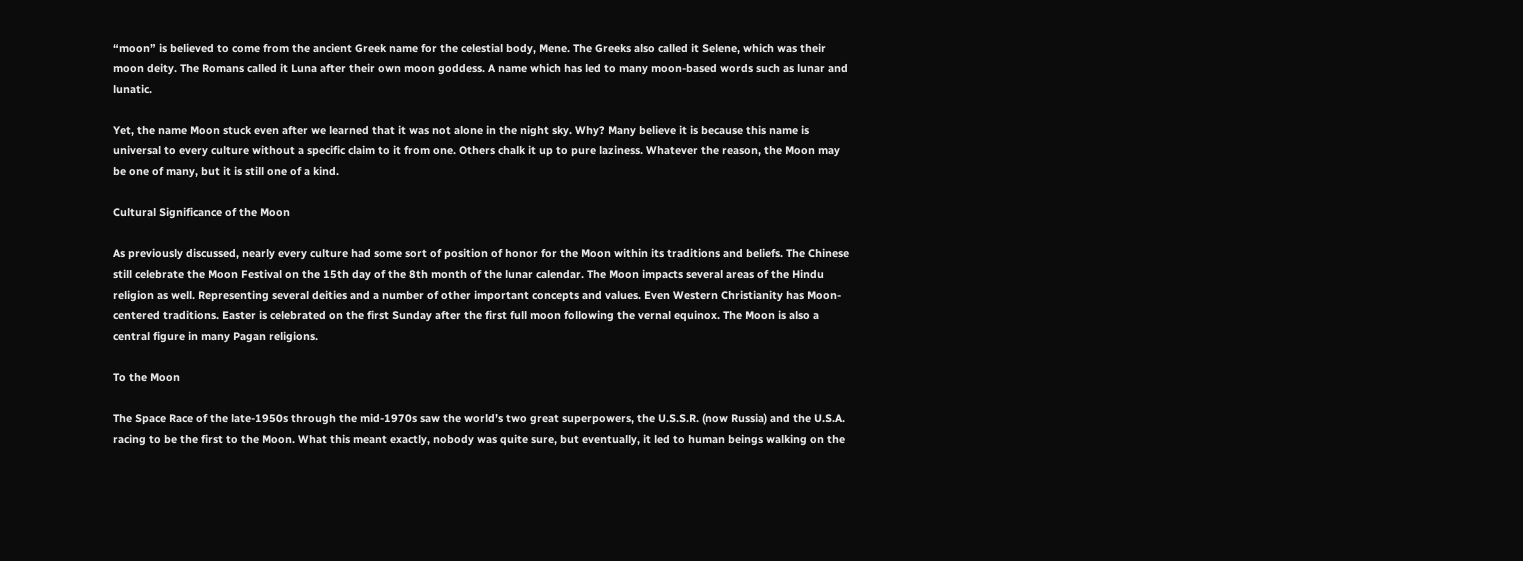“moon” is believed to come from the ancient Greek name for the celestial body, Mene. The Greeks also called it Selene, which was their moon deity. The Romans called it Luna after their own moon goddess. A name which has led to many moon-based words such as lunar and lunatic.

Yet, the name Moon stuck even after we learned that it was not alone in the night sky. Why? Many believe it is because this name is universal to every culture without a specific claim to it from one. Others chalk it up to pure laziness. Whatever the reason, the Moon may be one of many, but it is still one of a kind.

Cultural Significance of the Moon

As previously discussed, nearly every culture had some sort of position of honor for the Moon within its traditions and beliefs. The Chinese still celebrate the Moon Festival on the 15th day of the 8th month of the lunar calendar. The Moon impacts several areas of the Hindu religion as well. Representing several deities and a number of other important concepts and values. Even Western Christianity has Moon-centered traditions. Easter is celebrated on the first Sunday after the first full moon following the vernal equinox. The Moon is also a central figure in many Pagan religions.

To the Moon

The Space Race of the late-1950s through the mid-1970s saw the world’s two great superpowers, the U.S.S.R. (now Russia) and the U.S.A. racing to be the first to the Moon. What this meant exactly, nobody was quite sure, but eventually, it led to human beings walking on the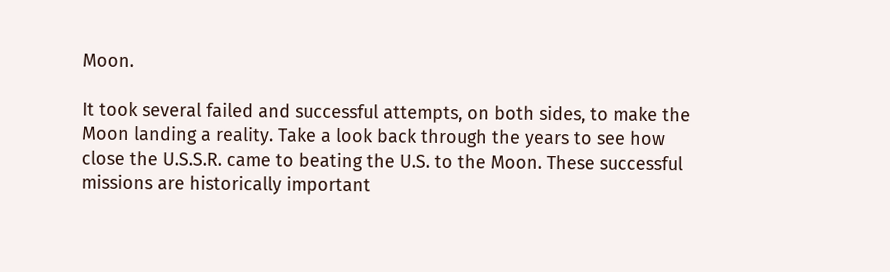Moon.

It took several failed and successful attempts, on both sides, to make the Moon landing a reality. Take a look back through the years to see how close the U.S.S.R. came to beating the U.S. to the Moon. These successful missions are historically important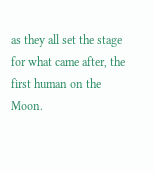as they all set the stage for what came after, the first human on the Moon.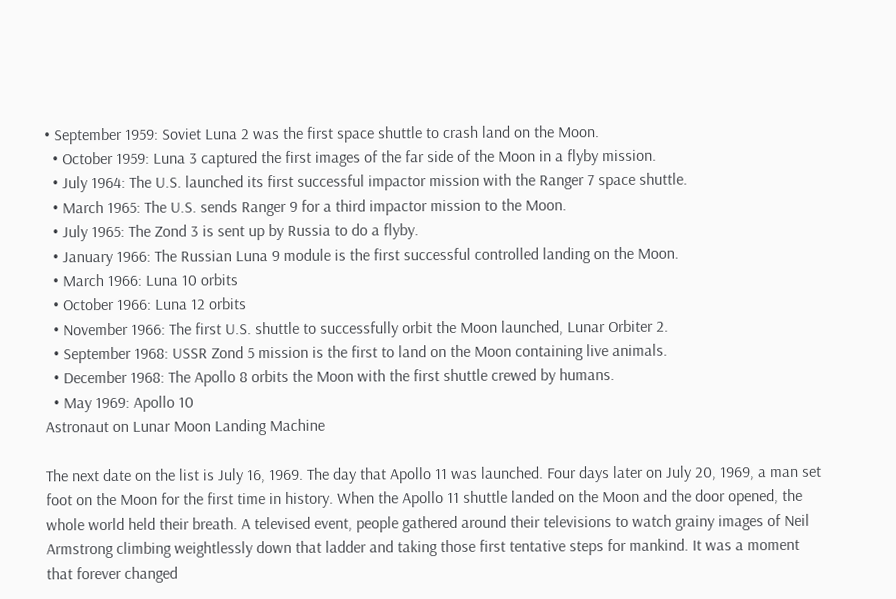• September 1959: Soviet Luna 2 was the first space shuttle to crash land on the Moon.
  • October 1959: Luna 3 captured the first images of the far side of the Moon in a flyby mission.
  • July 1964: The U.S. launched its first successful impactor mission with the Ranger 7 space shuttle.
  • March 1965: The U.S. sends Ranger 9 for a third impactor mission to the Moon.
  • July 1965: The Zond 3 is sent up by Russia to do a flyby.
  • January 1966: The Russian Luna 9 module is the first successful controlled landing on the Moon.
  • March 1966: Luna 10 orbits
  • October 1966: Luna 12 orbits
  • November 1966: The first U.S. shuttle to successfully orbit the Moon launched, Lunar Orbiter 2.
  • September 1968: USSR Zond 5 mission is the first to land on the Moon containing live animals.
  • December 1968: The Apollo 8 orbits the Moon with the first shuttle crewed by humans.
  • May 1969: Apollo 10
Astronaut on Lunar Moon Landing Machine

The next date on the list is July 16, 1969. The day that Apollo 11 was launched. Four days later on July 20, 1969, a man set foot on the Moon for the first time in history. When the Apollo 11 shuttle landed on the Moon and the door opened, the whole world held their breath. A televised event, people gathered around their televisions to watch grainy images of Neil Armstrong climbing weightlessly down that ladder and taking those first tentative steps for mankind. It was a moment that forever changed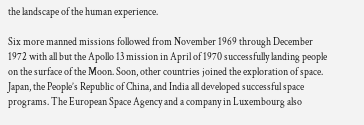the landscape of the human experience.

Six more manned missions followed from November 1969 through December 1972 with all but the Apollo 13 mission in April of 1970 successfully landing people on the surface of the Moon. Soon, other countries joined the exploration of space. Japan, the People’s Republic of China, and India all developed successful space programs. The European Space Agency and a company in Luxembourg also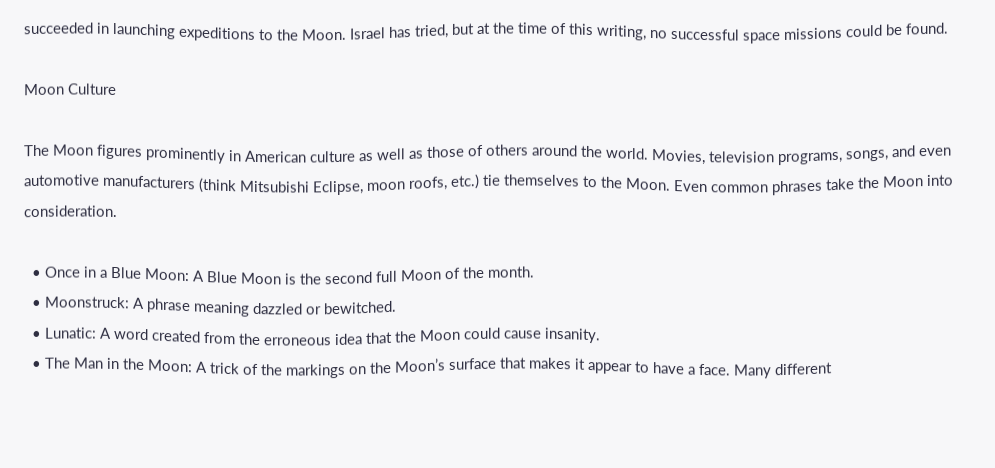succeeded in launching expeditions to the Moon. Israel has tried, but at the time of this writing, no successful space missions could be found.

Moon Culture

The Moon figures prominently in American culture as well as those of others around the world. Movies, television programs, songs, and even automotive manufacturers (think Mitsubishi Eclipse, moon roofs, etc.) tie themselves to the Moon. Even common phrases take the Moon into consideration.

  • Once in a Blue Moon: A Blue Moon is the second full Moon of the month.
  • Moonstruck: A phrase meaning dazzled or bewitched.
  • Lunatic: A word created from the erroneous idea that the Moon could cause insanity.
  • The Man in the Moon: A trick of the markings on the Moon’s surface that makes it appear to have a face. Many different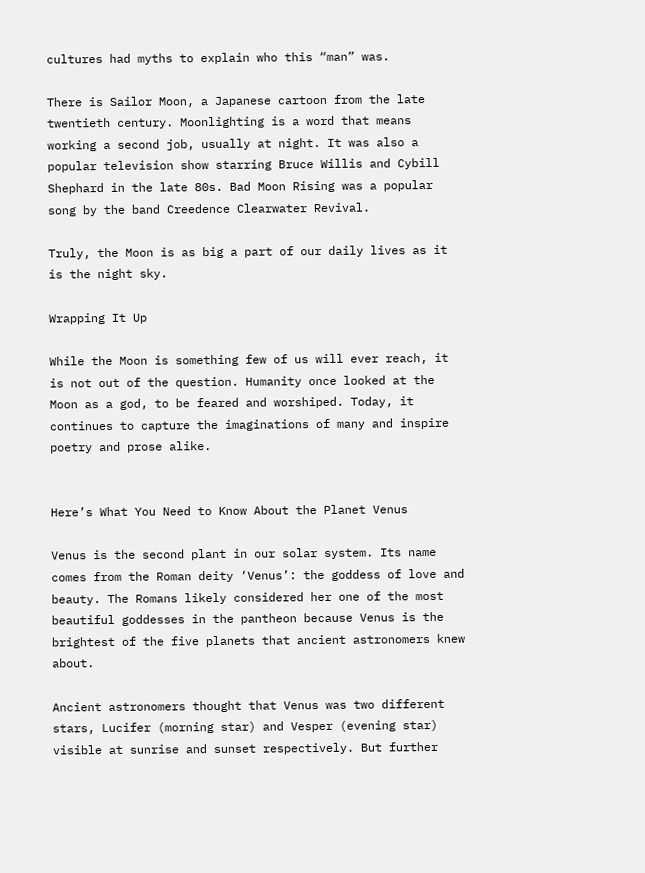cultures had myths to explain who this “man” was.

There is Sailor Moon, a Japanese cartoon from the late twentieth century. Moonlighting is a word that means working a second job, usually at night. It was also a popular television show starring Bruce Willis and Cybill Shephard in the late 80s. Bad Moon Rising was a popular song by the band Creedence Clearwater Revival.

Truly, the Moon is as big a part of our daily lives as it is the night sky.

Wrapping It Up

While the Moon is something few of us will ever reach, it is not out of the question. Humanity once looked at the Moon as a god, to be feared and worshiped. Today, it continues to capture the imaginations of many and inspire poetry and prose alike.


Here’s What You Need to Know About the Planet Venus

Venus is the second plant in our solar system. Its name comes from the Roman deity ‘Venus’: the goddess of love and beauty. The Romans likely considered her one of the most beautiful goddesses in the pantheon because Venus is the brightest of the five planets that ancient astronomers knew about.

Ancient astronomers thought that Venus was two different stars, Lucifer (morning star) and Vesper (evening star) visible at sunrise and sunset respectively. But further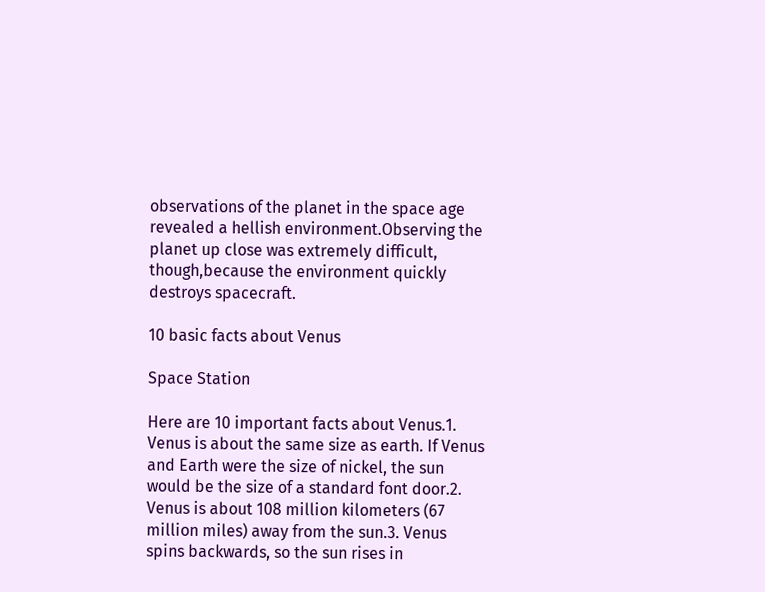observations of the planet in the space age revealed a hellish environment.Observing the planet up close was extremely difficult, though,because the environment quickly destroys spacecraft.

10 basic facts about Venus

Space Station

Here are 10 important facts about Venus.1. Venus is about the same size as earth. If Venus and Earth were the size of nickel, the sun would be the size of a standard font door.2. Venus is about 108 million kilometers (67 million miles) away from the sun.3. Venus spins backwards, so the sun rises in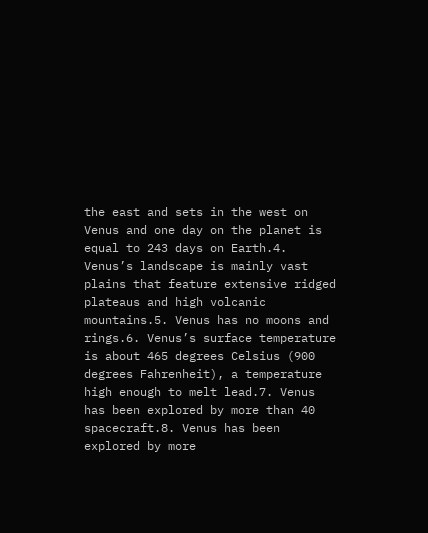the east and sets in the west on Venus and one day on the planet is equal to 243 days on Earth.4. Venus’s landscape is mainly vast plains that feature extensive ridged plateaus and high volcanic mountains.5. Venus has no moons and rings.6. Venus’s surface temperature is about 465 degrees Celsius (900 degrees Fahrenheit), a temperature high enough to melt lead.7. Venus has been explored by more than 40 spacecraft.8. Venus has been explored by more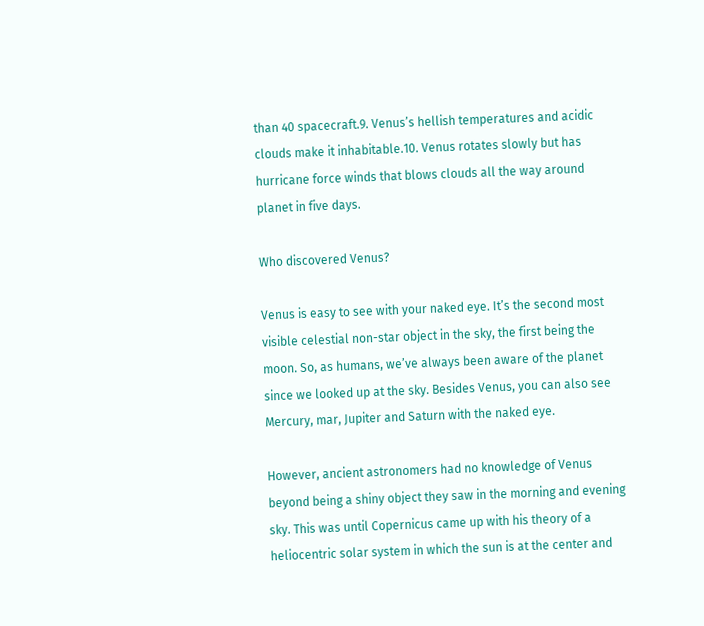than 40 spacecraft.9. Venus’s hellish temperatures and acidic clouds make it inhabitable.10. Venus rotates slowly but has hurricane force winds that blows clouds all the way around planet in five days.

Who discovered Venus?

Venus is easy to see with your naked eye. It’s the second most visible celestial non-star object in the sky, the first being the moon. So, as humans, we’ve always been aware of the planet since we looked up at the sky. Besides Venus, you can also see Mercury, mar, Jupiter and Saturn with the naked eye.

However, ancient astronomers had no knowledge of Venus beyond being a shiny object they saw in the morning and evening sky. This was until Copernicus came up with his theory of a heliocentric solar system in which the sun is at the center and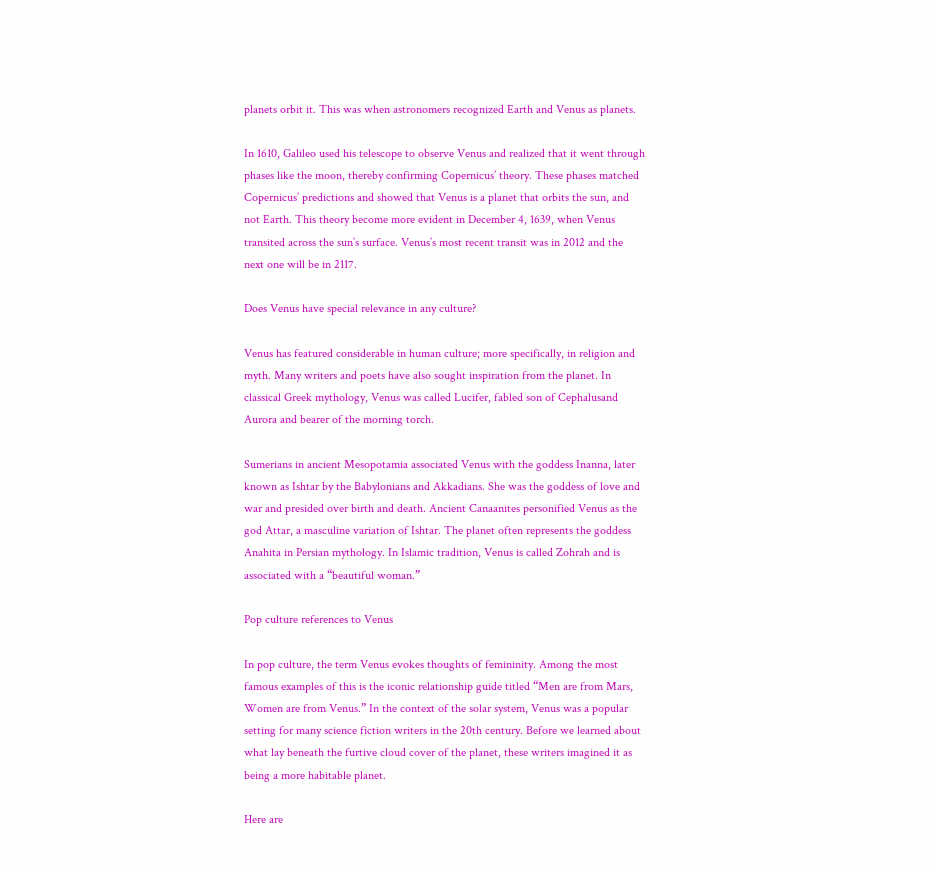planets orbit it. This was when astronomers recognized Earth and Venus as planets.

In 1610, Galileo used his telescope to observe Venus and realized that it went through phases like the moon, thereby confirming Copernicus’ theory. These phases matched Copernicus’ predictions and showed that Venus is a planet that orbits the sun, and not Earth. This theory become more evident in December 4, 1639, when Venus transited across the sun’s surface. Venus’s most recent transit was in 2012 and the next one will be in 2117.

Does Venus have special relevance in any culture?

Venus has featured considerable in human culture; more specifically, in religion and myth. Many writers and poets have also sought inspiration from the planet. In classical Greek mythology, Venus was called Lucifer, fabled son of Cephalusand Aurora and bearer of the morning torch.

Sumerians in ancient Mesopotamia associated Venus with the goddess Inanna, later known as Ishtar by the Babylonians and Akkadians. She was the goddess of love and war and presided over birth and death. Ancient Canaanites personified Venus as the god Attar, a masculine variation of Ishtar. The planet often represents the goddess Anahita in Persian mythology. In Islamic tradition, Venus is called Zohrah and is associated with a “beautiful woman.”

Pop culture references to Venus

In pop culture, the term Venus evokes thoughts of femininity. Among the most famous examples of this is the iconic relationship guide titled “Men are from Mars, Women are from Venus.” In the context of the solar system, Venus was a popular setting for many science fiction writers in the 20th century. Before we learned about what lay beneath the furtive cloud cover of the planet, these writers imagined it as being a more habitable planet.

Here are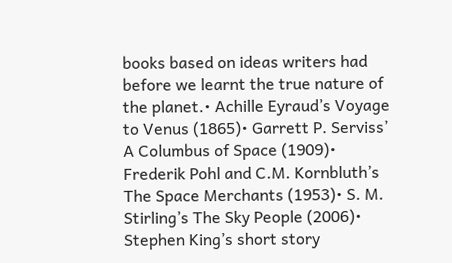books based on ideas writers had before we learnt the true nature of the planet.• Achille Eyraud’s Voyage to Venus (1865)• Garrett P. Serviss’ A Columbus of Space (1909)• Frederik Pohl and C.M. Kornbluth’s The Space Merchants (1953)• S. M. Stirling’s The Sky People (2006)• Stephen King’s short story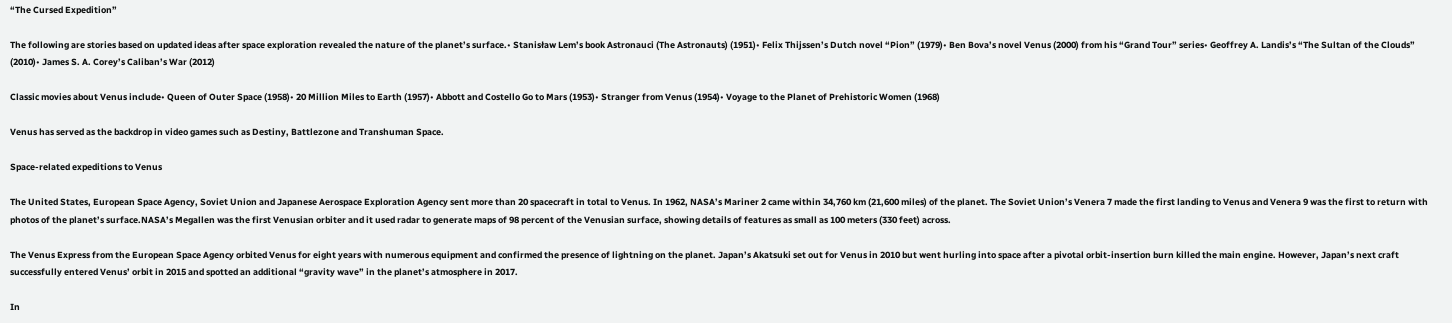“The Cursed Expedition”

The following are stories based on updated ideas after space exploration revealed the nature of the planet’s surface.• Stanisław Lem’s book Astronauci (The Astronauts) (1951)• Felix Thijssen’s Dutch novel “Pion” (1979)• Ben Bova’s novel Venus (2000) from his “Grand Tour” series• Geoffrey A. Landis’s “The Sultan of the Clouds” (2010)• James S. A. Corey’s Caliban’s War (2012)

Classic movies about Venus include• Queen of Outer Space (1958)• 20 Million Miles to Earth (1957)• Abbott and Costello Go to Mars (1953)• Stranger from Venus (1954)• Voyage to the Planet of Prehistoric Women (1968)

Venus has served as the backdrop in video games such as Destiny, Battlezone and Transhuman Space.

Space-related expeditions to Venus

The United States, European Space Agency, Soviet Union and Japanese Aerospace Exploration Agency sent more than 20 spacecraft in total to Venus. In 1962, NASA’s Mariner 2 came within 34,760 km (21,600 miles) of the planet. The Soviet Union’s Venera 7 made the first landing to Venus and Venera 9 was the first to return with photos of the planet’s surface.NASA’s Megallen was the first Venusian orbiter and it used radar to generate maps of 98 percent of the Venusian surface, showing details of features as small as 100 meters (330 feet) across.

The Venus Express from the European Space Agency orbited Venus for eight years with numerous equipment and confirmed the presence of lightning on the planet. Japan’s Akatsuki set out for Venus in 2010 but went hurling into space after a pivotal orbit-insertion burn killed the main engine. However, Japan’s next craft successfully entered Venus’ orbit in 2015 and spotted an additional “gravity wave” in the planet’s atmosphere in 2017.

In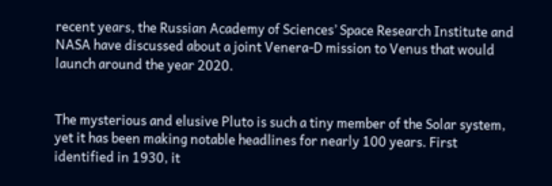recent years, the Russian Academy of Sciences’ Space Research Institute and NASA have discussed about a joint Venera-D mission to Venus that would launch around the year 2020.


The mysterious and elusive Pluto is such a tiny member of the Solar system, yet it has been making notable headlines for nearly 100 years. First identified in 1930, it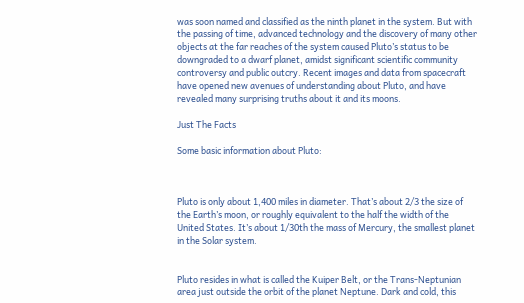was soon named and classified as the ninth planet in the system. But with the passing of time, advanced technology and the discovery of many other objects at the far reaches of the system caused Pluto’s status to be downgraded to a dwarf planet, amidst significant scientific community controversy and public outcry. Recent images and data from spacecraft have opened new avenues of understanding about Pluto, and have revealed many surprising truths about it and its moons.

Just The Facts

Some basic information about Pluto:



Pluto is only about 1,400 miles in diameter. That’s about 2/3 the size of the Earth’s moon, or roughly equivalent to the half the width of the United States. It’s about 1/30th the mass of Mercury, the smallest planet in the Solar system.


Pluto resides in what is called the Kuiper Belt, or the Trans-Neptunian area just outside the orbit of the planet Neptune. Dark and cold, this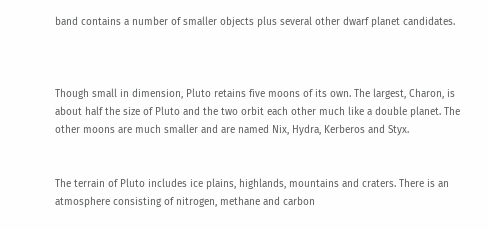band contains a number of smaller objects plus several other dwarf planet candidates.



Though small in dimension, Pluto retains five moons of its own. The largest, Charon, is about half the size of Pluto and the two orbit each other much like a double planet. The other moons are much smaller and are named Nix, Hydra, Kerberos and Styx.


The terrain of Pluto includes ice plains, highlands, mountains and craters. There is an atmosphere consisting of nitrogen, methane and carbon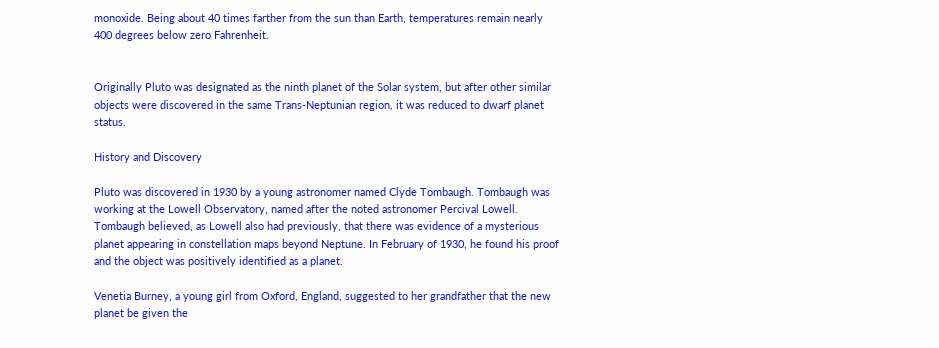monoxide. Being about 40 times farther from the sun than Earth, temperatures remain nearly 400 degrees below zero Fahrenheit.


Originally Pluto was designated as the ninth planet of the Solar system, but after other similar objects were discovered in the same Trans-Neptunian region, it was reduced to dwarf planet status.

History and Discovery

Pluto was discovered in 1930 by a young astronomer named Clyde Tombaugh. Tombaugh was working at the Lowell Observatory, named after the noted astronomer Percival Lowell. Tombaugh believed, as Lowell also had previously, that there was evidence of a mysterious planet appearing in constellation maps beyond Neptune. In February of 1930, he found his proof and the object was positively identified as a planet.

Venetia Burney, a young girl from Oxford, England, suggested to her grandfather that the new planet be given the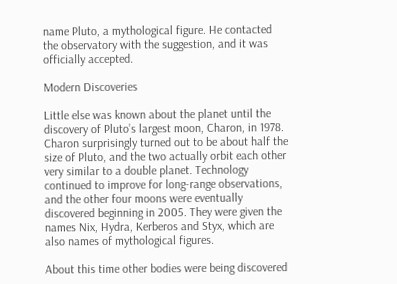name Pluto, a mythological figure. He contacted the observatory with the suggestion, and it was officially accepted.

Modern Discoveries

Little else was known about the planet until the discovery of Pluto’s largest moon, Charon, in 1978. Charon surprisingly turned out to be about half the size of Pluto, and the two actually orbit each other very similar to a double planet. Technology continued to improve for long-range observations, and the other four moons were eventually discovered beginning in 2005. They were given the names Nix, Hydra, Kerberos and Styx, which are also names of mythological figures.

About this time other bodies were being discovered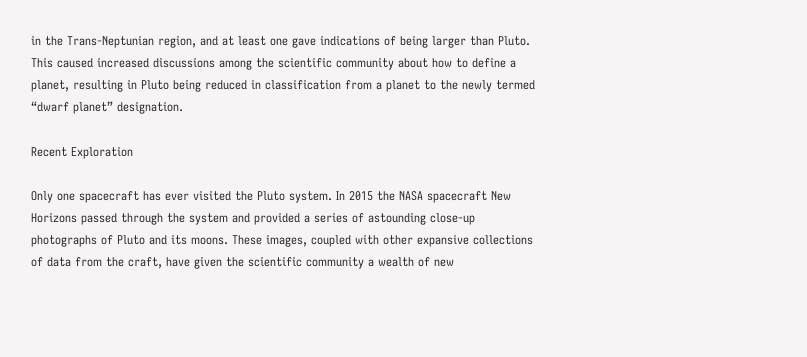in the Trans-Neptunian region, and at least one gave indications of being larger than Pluto. This caused increased discussions among the scientific community about how to define a planet, resulting in Pluto being reduced in classification from a planet to the newly termed “dwarf planet” designation.

Recent Exploration

Only one spacecraft has ever visited the Pluto system. In 2015 the NASA spacecraft New Horizons passed through the system and provided a series of astounding close-up photographs of Pluto and its moons. These images, coupled with other expansive collections of data from the craft, have given the scientific community a wealth of new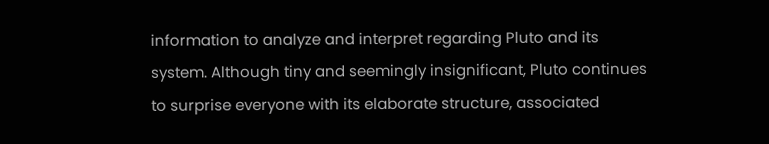information to analyze and interpret regarding Pluto and its system. Although tiny and seemingly insignificant, Pluto continues to surprise everyone with its elaborate structure, associated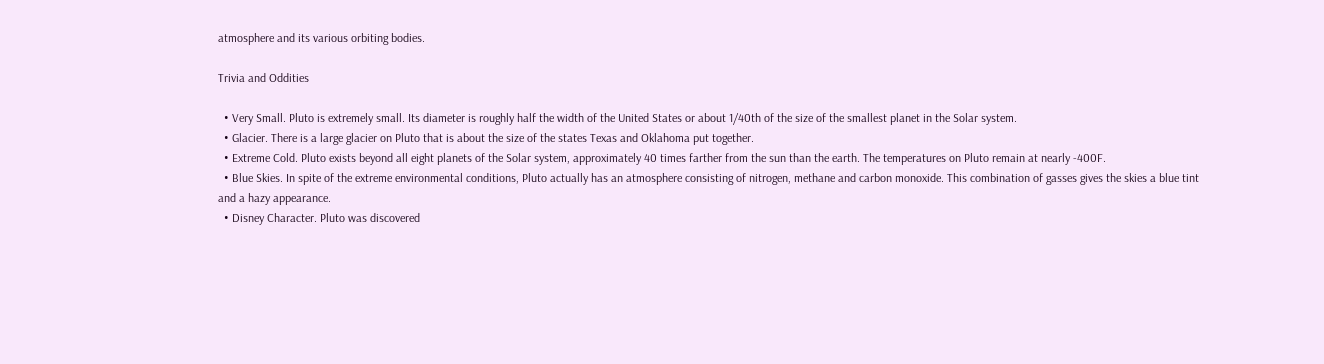atmosphere and its various orbiting bodies.

Trivia and Oddities

  • Very Small. Pluto is extremely small. Its diameter is roughly half the width of the United States or about 1/40th of the size of the smallest planet in the Solar system.
  • Glacier. There is a large glacier on Pluto that is about the size of the states Texas and Oklahoma put together.
  • Extreme Cold. Pluto exists beyond all eight planets of the Solar system, approximately 40 times farther from the sun than the earth. The temperatures on Pluto remain at nearly -400F.
  • Blue Skies. In spite of the extreme environmental conditions, Pluto actually has an atmosphere consisting of nitrogen, methane and carbon monoxide. This combination of gasses gives the skies a blue tint and a hazy appearance.
  • Disney Character. Pluto was discovered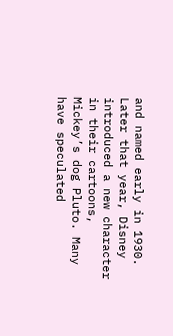and named early in 1930. Later that year, Disney introduced a new character in their cartoons, Mickey’s dog Pluto. Many have speculated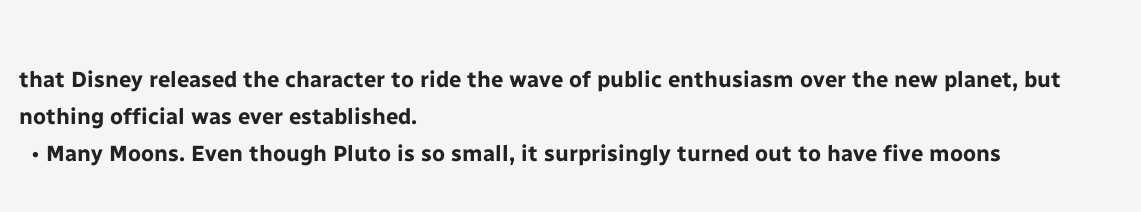that Disney released the character to ride the wave of public enthusiasm over the new planet, but nothing official was ever established.
  • Many Moons. Even though Pluto is so small, it surprisingly turned out to have five moons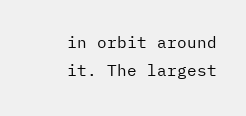in orbit around it. The largest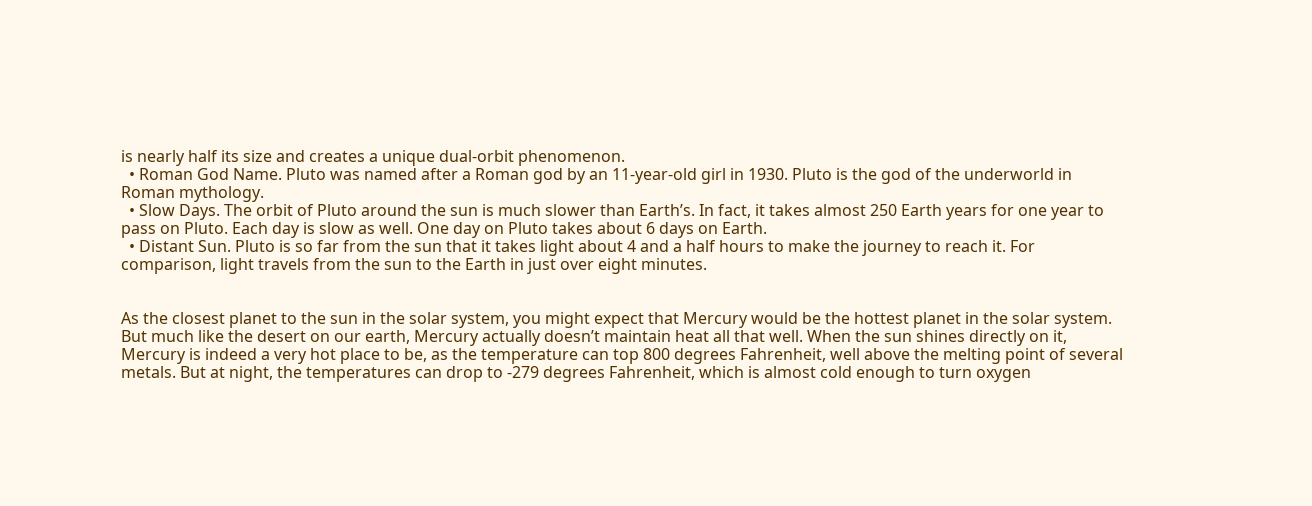is nearly half its size and creates a unique dual-orbit phenomenon.
  • Roman God Name. Pluto was named after a Roman god by an 11-year-old girl in 1930. Pluto is the god of the underworld in Roman mythology.
  • Slow Days. The orbit of Pluto around the sun is much slower than Earth’s. In fact, it takes almost 250 Earth years for one year to pass on Pluto. Each day is slow as well. One day on Pluto takes about 6 days on Earth.
  • Distant Sun. Pluto is so far from the sun that it takes light about 4 and a half hours to make the journey to reach it. For comparison, light travels from the sun to the Earth in just over eight minutes.


As the closest planet to the sun in the solar system, you might expect that Mercury would be the hottest planet in the solar system. But much like the desert on our earth, Mercury actually doesn’t maintain heat all that well. When the sun shines directly on it, Mercury is indeed a very hot place to be, as the temperature can top 800 degrees Fahrenheit, well above the melting point of several metals. But at night, the temperatures can drop to -279 degrees Fahrenheit, which is almost cold enough to turn oxygen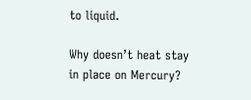to liquid.

Why doesn’t heat stay in place on Mercury?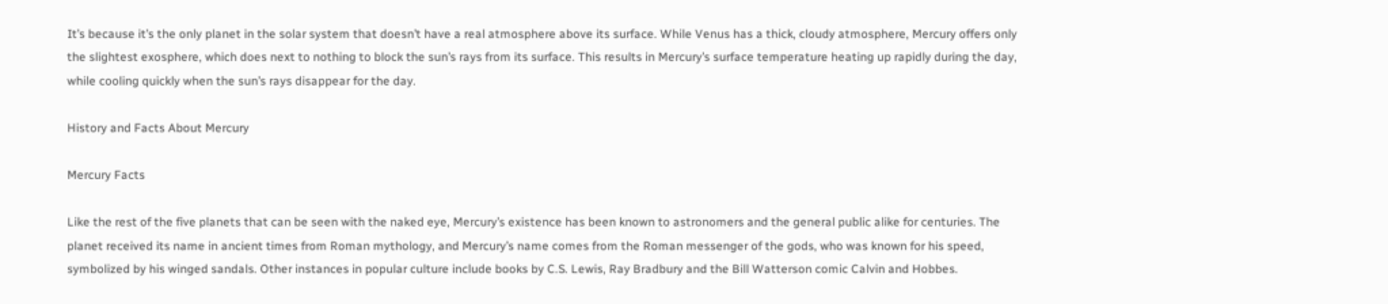It’s because it’s the only planet in the solar system that doesn’t have a real atmosphere above its surface. While Venus has a thick, cloudy atmosphere, Mercury offers only the slightest exosphere, which does next to nothing to block the sun’s rays from its surface. This results in Mercury’s surface temperature heating up rapidly during the day, while cooling quickly when the sun’s rays disappear for the day.

History and Facts About Mercury

Mercury Facts

Like the rest of the five planets that can be seen with the naked eye, Mercury’s existence has been known to astronomers and the general public alike for centuries. The planet received its name in ancient times from Roman mythology, and Mercury’s name comes from the Roman messenger of the gods, who was known for his speed, symbolized by his winged sandals. Other instances in popular culture include books by C.S. Lewis, Ray Bradbury and the Bill Watterson comic Calvin and Hobbes.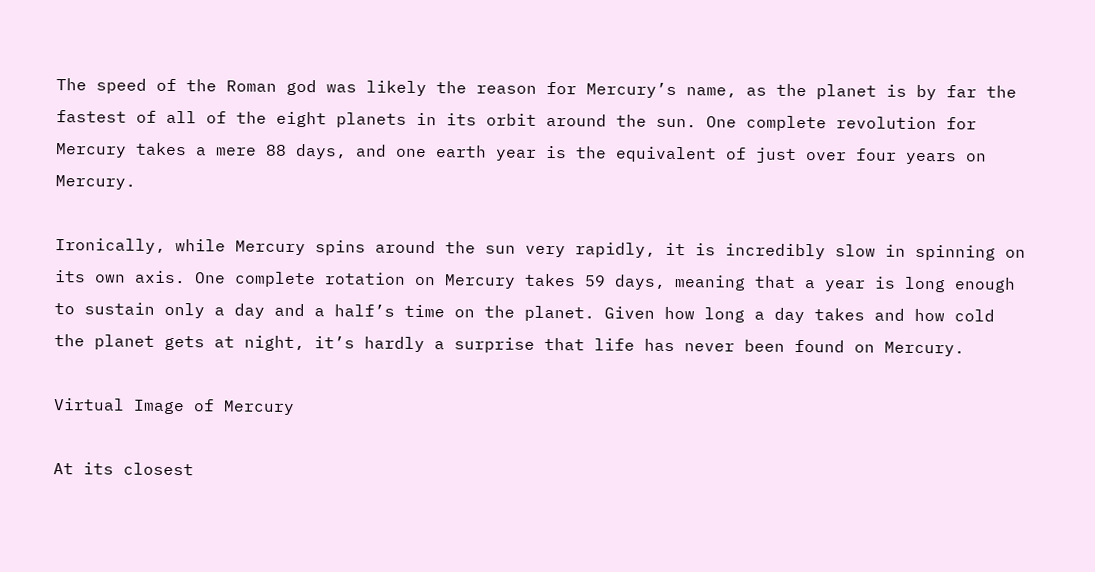The speed of the Roman god was likely the reason for Mercury’s name, as the planet is by far the fastest of all of the eight planets in its orbit around the sun. One complete revolution for Mercury takes a mere 88 days, and one earth year is the equivalent of just over four years on Mercury.

Ironically, while Mercury spins around the sun very rapidly, it is incredibly slow in spinning on its own axis. One complete rotation on Mercury takes 59 days, meaning that a year is long enough to sustain only a day and a half’s time on the planet. Given how long a day takes and how cold the planet gets at night, it’s hardly a surprise that life has never been found on Mercury.

Virtual Image of Mercury

At its closest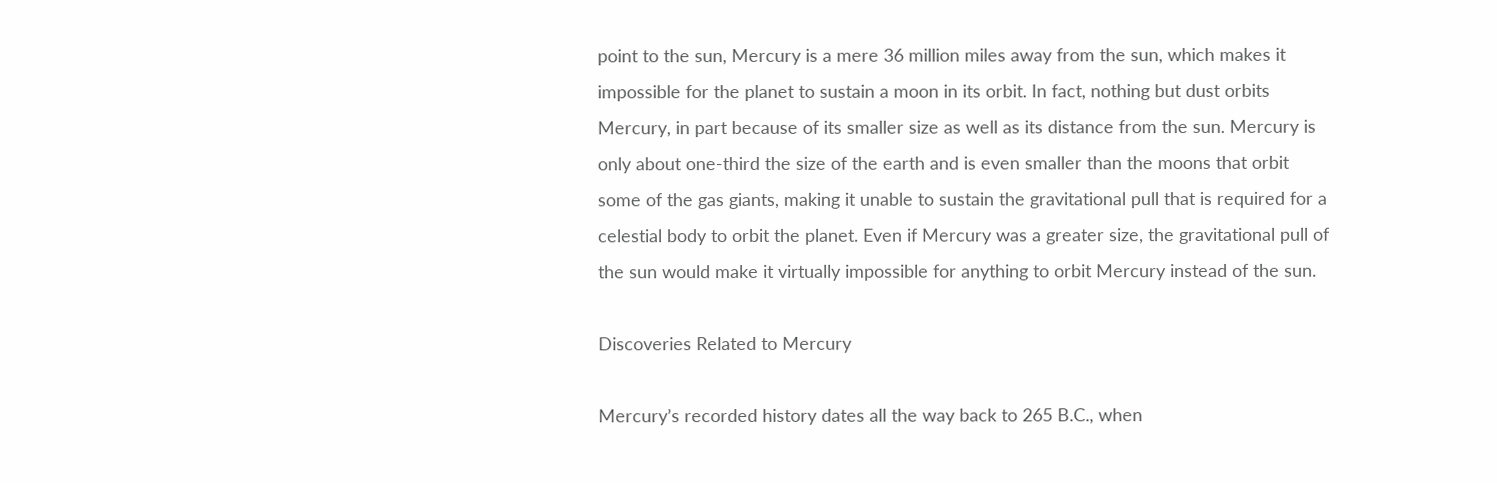point to the sun, Mercury is a mere 36 million miles away from the sun, which makes it impossible for the planet to sustain a moon in its orbit. In fact, nothing but dust orbits Mercury, in part because of its smaller size as well as its distance from the sun. Mercury is only about one-third the size of the earth and is even smaller than the moons that orbit some of the gas giants, making it unable to sustain the gravitational pull that is required for a celestial body to orbit the planet. Even if Mercury was a greater size, the gravitational pull of the sun would make it virtually impossible for anything to orbit Mercury instead of the sun.

Discoveries Related to Mercury

Mercury’s recorded history dates all the way back to 265 B.C., when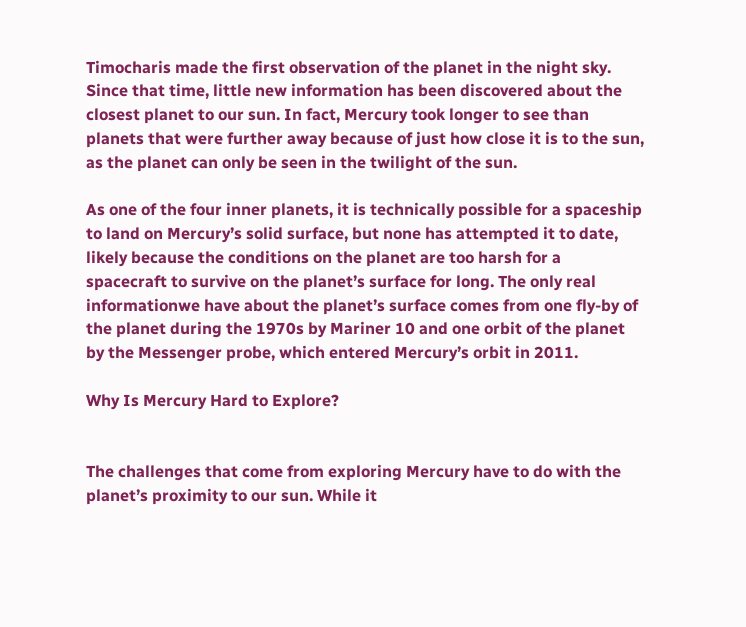Timocharis made the first observation of the planet in the night sky. Since that time, little new information has been discovered about the closest planet to our sun. In fact, Mercury took longer to see than planets that were further away because of just how close it is to the sun, as the planet can only be seen in the twilight of the sun.

As one of the four inner planets, it is technically possible for a spaceship to land on Mercury’s solid surface, but none has attempted it to date, likely because the conditions on the planet are too harsh for a spacecraft to survive on the planet’s surface for long. The only real informationwe have about the planet’s surface comes from one fly-by of the planet during the 1970s by Mariner 10 and one orbit of the planet by the Messenger probe, which entered Mercury’s orbit in 2011.

Why Is Mercury Hard to Explore?


The challenges that come from exploring Mercury have to do with the planet’s proximity to our sun. While it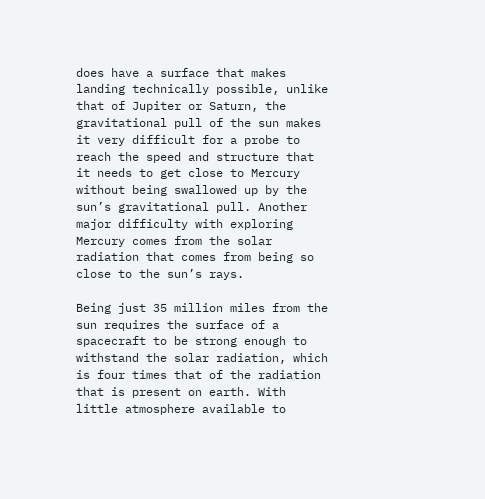does have a surface that makes landing technically possible, unlike that of Jupiter or Saturn, the gravitational pull of the sun makes it very difficult for a probe to reach the speed and structure that it needs to get close to Mercury without being swallowed up by the sun’s gravitational pull. Another major difficulty with exploring Mercury comes from the solar radiation that comes from being so close to the sun’s rays.

Being just 35 million miles from the sun requires the surface of a spacecraft to be strong enough to withstand the solar radiation, which is four times that of the radiation that is present on earth. With little atmosphere available to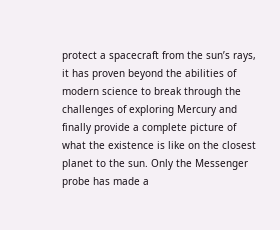protect a spacecraft from the sun’s rays, it has proven beyond the abilities of modern science to break through the challenges of exploring Mercury and finally provide a complete picture of what the existence is like on the closest planet to the sun. Only the Messenger probe has made a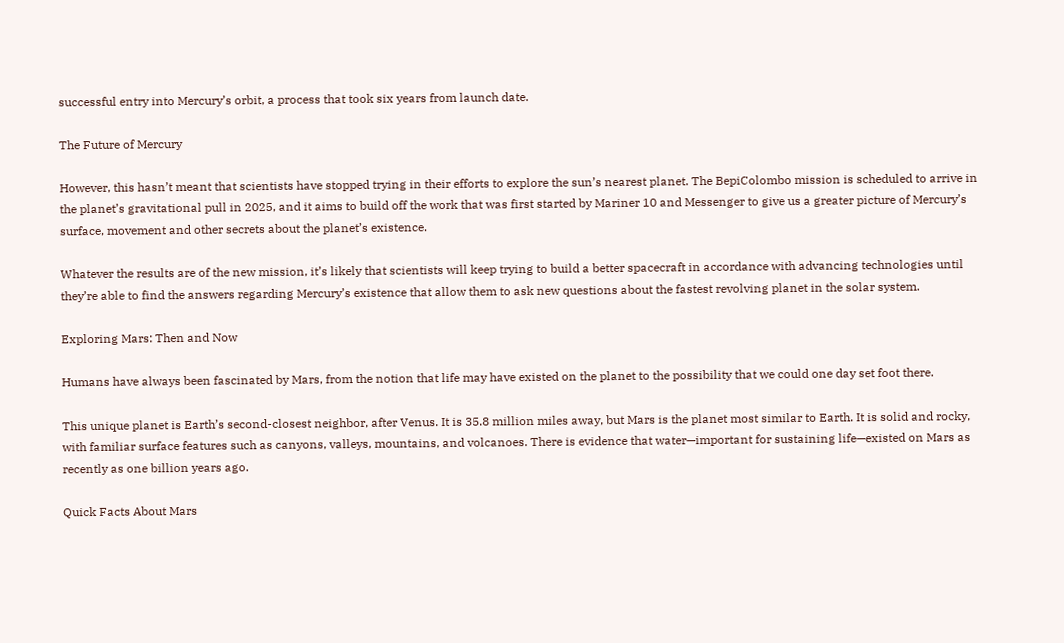successful entry into Mercury’s orbit, a process that took six years from launch date.

The Future of Mercury

However, this hasn’t meant that scientists have stopped trying in their efforts to explore the sun’s nearest planet. The BepiColombo mission is scheduled to arrive in the planet’s gravitational pull in 2025, and it aims to build off the work that was first started by Mariner 10 and Messenger to give us a greater picture of Mercury’s surface, movement and other secrets about the planet’s existence.

Whatever the results are of the new mission, it’s likely that scientists will keep trying to build a better spacecraft in accordance with advancing technologies until they’re able to find the answers regarding Mercury’s existence that allow them to ask new questions about the fastest revolving planet in the solar system.

Exploring Mars: Then and Now

Humans have always been fascinated by Mars, from the notion that life may have existed on the planet to the possibility that we could one day set foot there.

This unique planet is Earth’s second-closest neighbor, after Venus. It is 35.8 million miles away, but Mars is the planet most similar to Earth. It is solid and rocky, with familiar surface features such as canyons, valleys, mountains, and volcanoes. There is evidence that water—important for sustaining life—existed on Mars as recently as one billion years ago.

Quick Facts About Mars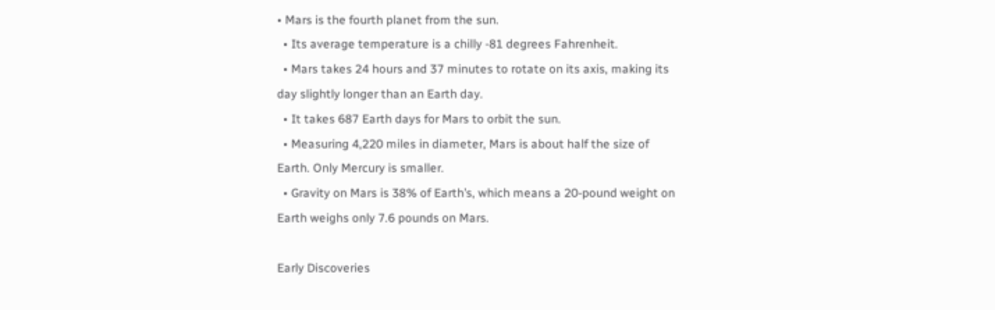• Mars is the fourth planet from the sun.
  • Its average temperature is a chilly -81 degrees Fahrenheit.
  • Mars takes 24 hours and 37 minutes to rotate on its axis, making its day slightly longer than an Earth day.
  • It takes 687 Earth days for Mars to orbit the sun.
  • Measuring 4,220 miles in diameter, Mars is about half the size of Earth. Only Mercury is smaller.
  • Gravity on Mars is 38% of Earth’s, which means a 20-pound weight on Earth weighs only 7.6 pounds on Mars.

Early Discoveries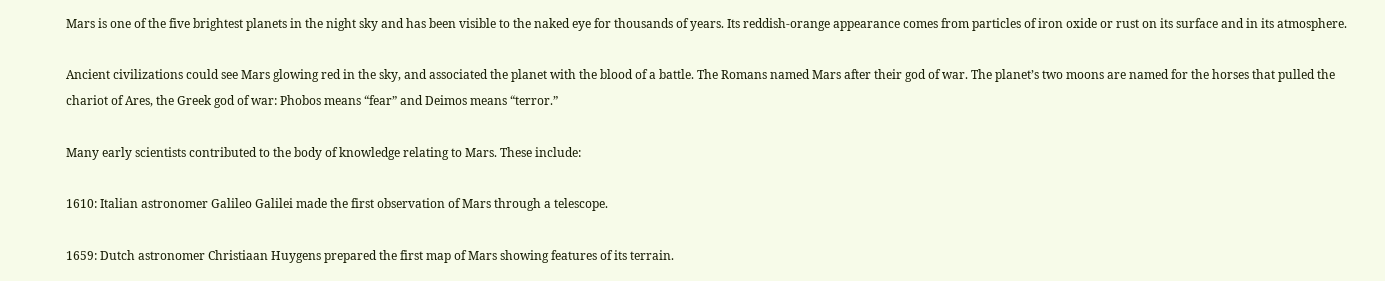Mars is one of the five brightest planets in the night sky and has been visible to the naked eye for thousands of years. Its reddish-orange appearance comes from particles of iron oxide or rust on its surface and in its atmosphere.

Ancient civilizations could see Mars glowing red in the sky, and associated the planet with the blood of a battle. The Romans named Mars after their god of war. The planet’s two moons are named for the horses that pulled the chariot of Ares, the Greek god of war: Phobos means “fear” and Deimos means “terror.”

Many early scientists contributed to the body of knowledge relating to Mars. These include:

1610: Italian astronomer Galileo Galilei made the first observation of Mars through a telescope.

1659: Dutch astronomer Christiaan Huygens prepared the first map of Mars showing features of its terrain.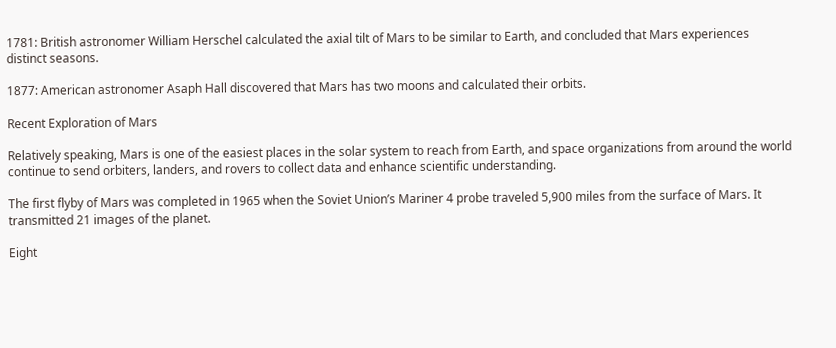1781: British astronomer William Herschel calculated the axial tilt of Mars to be similar to Earth, and concluded that Mars experiences distinct seasons.

1877: American astronomer Asaph Hall discovered that Mars has two moons and calculated their orbits.

Recent Exploration of Mars

Relatively speaking, Mars is one of the easiest places in the solar system to reach from Earth, and space organizations from around the world continue to send orbiters, landers, and rovers to collect data and enhance scientific understanding.

The first flyby of Mars was completed in 1965 when the Soviet Union’s Mariner 4 probe traveled 5,900 miles from the surface of Mars. It transmitted 21 images of the planet.

Eight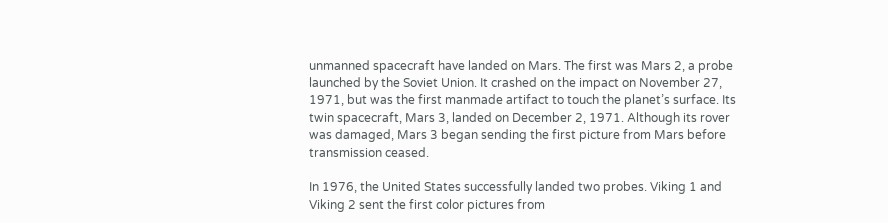unmanned spacecraft have landed on Mars. The first was Mars 2, a probe launched by the Soviet Union. It crashed on the impact on November 27, 1971, but was the first manmade artifact to touch the planet’s surface. Its twin spacecraft, Mars 3, landed on December 2, 1971. Although its rover was damaged, Mars 3 began sending the first picture from Mars before transmission ceased.

In 1976, the United States successfully landed two probes. Viking 1 and Viking 2 sent the first color pictures from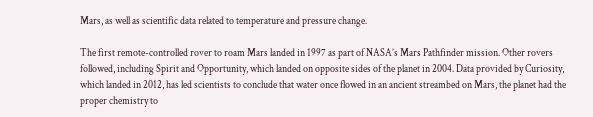Mars, as well as scientific data related to temperature and pressure change.

The first remote-controlled rover to roam Mars landed in 1997 as part of NASA’s Mars Pathfinder mission. Other rovers followed, including Spirit and Opportunity, which landed on opposite sides of the planet in 2004. Data provided by Curiosity, which landed in 2012, has led scientists to conclude that water once flowed in an ancient streambed on Mars, the planet had the proper chemistry to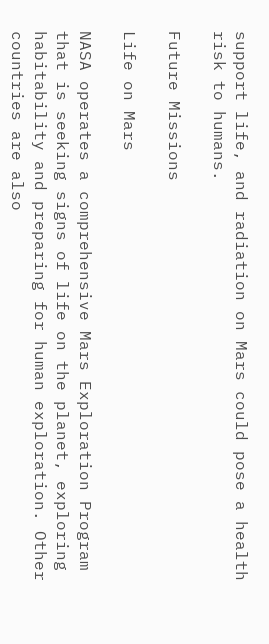support life, and radiation on Mars could pose a health risk to humans.

Future Missions

Life on Mars

NASA operates a comprehensive Mars Exploration Program that is seeking signs of life on the planet, exploring habitability and preparing for human exploration. Other countries are also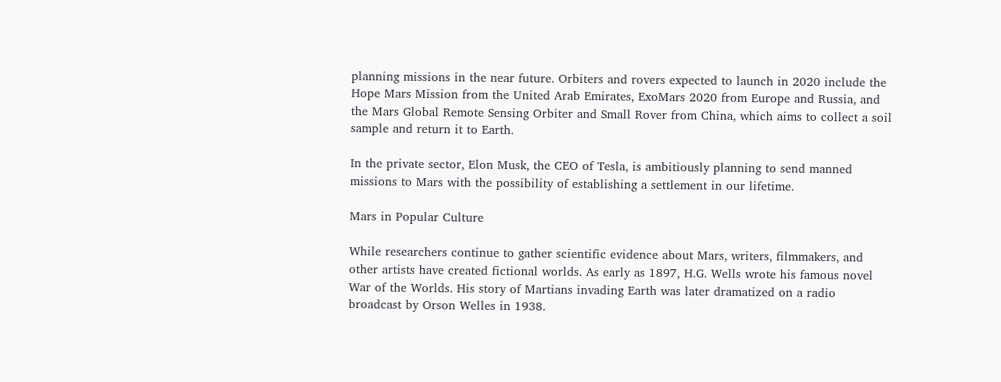planning missions in the near future. Orbiters and rovers expected to launch in 2020 include the Hope Mars Mission from the United Arab Emirates, ExoMars 2020 from Europe and Russia, and the Mars Global Remote Sensing Orbiter and Small Rover from China, which aims to collect a soil sample and return it to Earth.

In the private sector, Elon Musk, the CEO of Tesla, is ambitiously planning to send manned missions to Mars with the possibility of establishing a settlement in our lifetime.

Mars in Popular Culture

While researchers continue to gather scientific evidence about Mars, writers, filmmakers, and other artists have created fictional worlds. As early as 1897, H.G. Wells wrote his famous novel War of the Worlds. His story of Martians invading Earth was later dramatized on a radio broadcast by Orson Welles in 1938.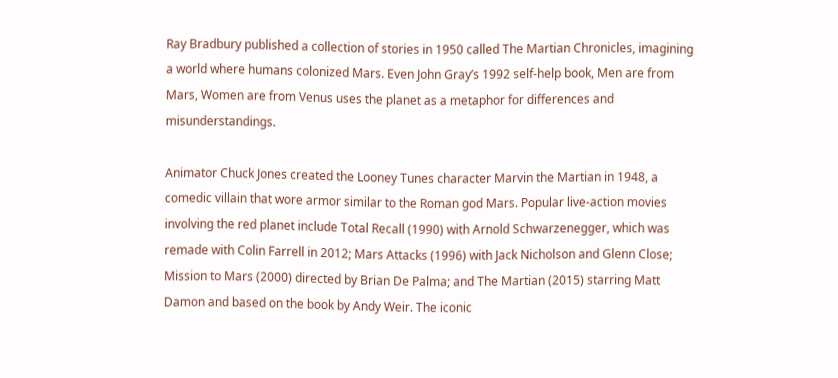Ray Bradbury published a collection of stories in 1950 called The Martian Chronicles, imagining a world where humans colonized Mars. Even John Gray’s 1992 self-help book, Men are from Mars, Women are from Venus uses the planet as a metaphor for differences and misunderstandings.

Animator Chuck Jones created the Looney Tunes character Marvin the Martian in 1948, a comedic villain that wore armor similar to the Roman god Mars. Popular live-action movies involving the red planet include Total Recall (1990) with Arnold Schwarzenegger, which was remade with Colin Farrell in 2012; Mars Attacks (1996) with Jack Nicholson and Glenn Close; Mission to Mars (2000) directed by Brian De Palma; and The Martian (2015) starring Matt Damon and based on the book by Andy Weir. The iconic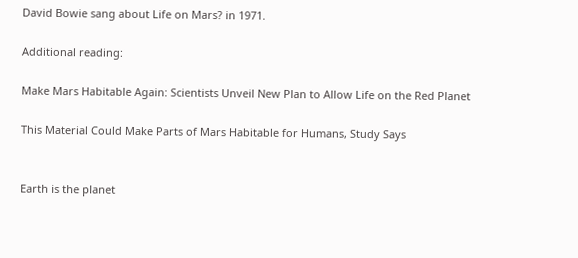David Bowie sang about Life on Mars? in 1971.

Additional reading:

Make Mars Habitable Again: Scientists Unveil New Plan to Allow Life on the Red Planet

This Material Could Make Parts of Mars Habitable for Humans, Study Says


Earth is the planet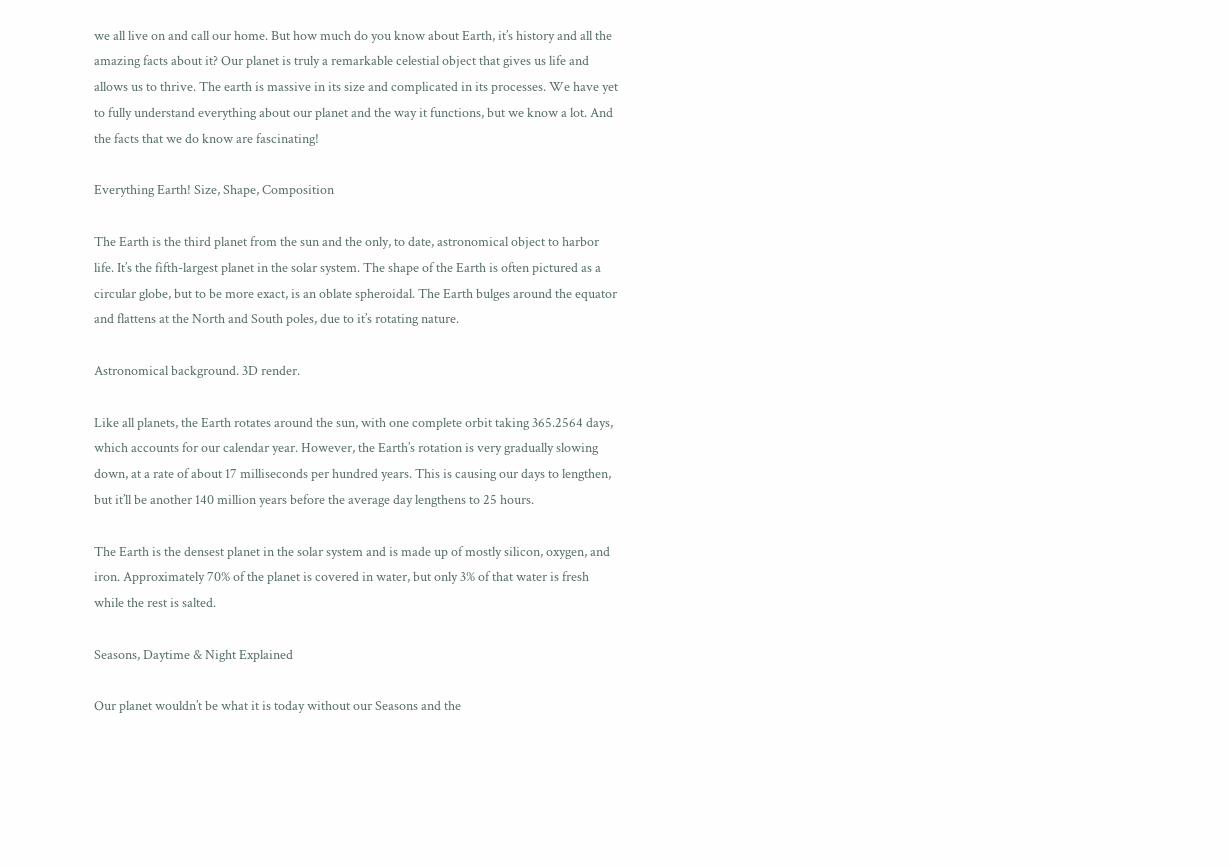we all live on and call our home. But how much do you know about Earth, it’s history and all the amazing facts about it? Our planet is truly a remarkable celestial object that gives us life and allows us to thrive. The earth is massive in its size and complicated in its processes. We have yet to fully understand everything about our planet and the way it functions, but we know a lot. And the facts that we do know are fascinating!

Everything Earth! Size, Shape, Composition

The Earth is the third planet from the sun and the only, to date, astronomical object to harbor life. It’s the fifth-largest planet in the solar system. The shape of the Earth is often pictured as a circular globe, but to be more exact, is an oblate spheroidal. The Earth bulges around the equator and flattens at the North and South poles, due to it’s rotating nature.

Astronomical background. 3D render.

Like all planets, the Earth rotates around the sun, with one complete orbit taking 365.2564 days, which accounts for our calendar year. However, the Earth’s rotation is very gradually slowing down, at a rate of about 17 milliseconds per hundred years. This is causing our days to lengthen, but it’ll be another 140 million years before the average day lengthens to 25 hours.

The Earth is the densest planet in the solar system and is made up of mostly silicon, oxygen, and iron. Approximately 70% of the planet is covered in water, but only 3% of that water is fresh while the rest is salted.

Seasons, Daytime & Night Explained

Our planet wouldn’t be what it is today without our Seasons and the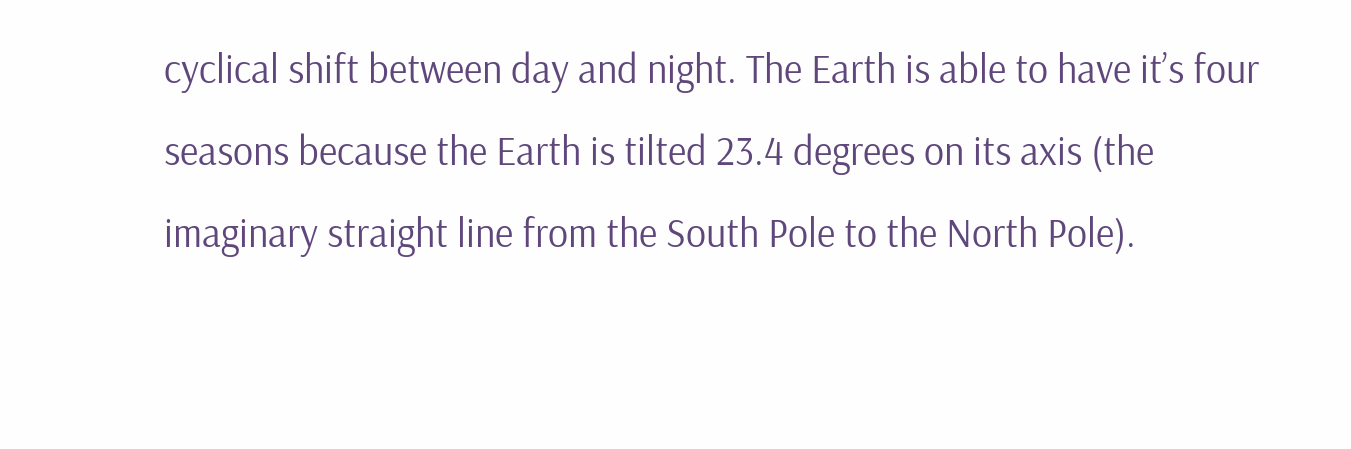cyclical shift between day and night. The Earth is able to have it’s four seasons because the Earth is tilted 23.4 degrees on its axis (the imaginary straight line from the South Pole to the North Pole).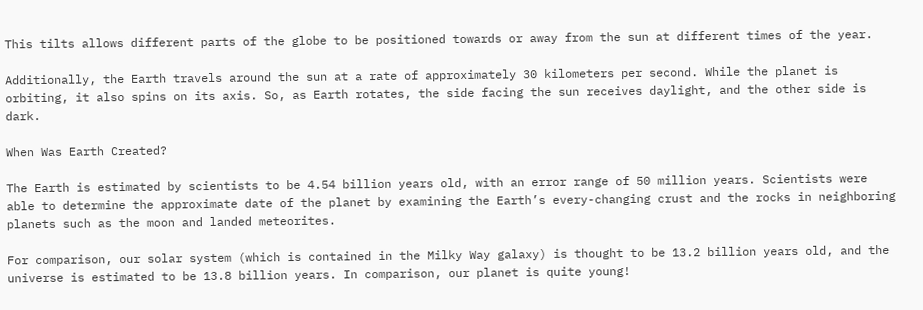This tilts allows different parts of the globe to be positioned towards or away from the sun at different times of the year.

Additionally, the Earth travels around the sun at a rate of approximately 30 kilometers per second. While the planet is orbiting, it also spins on its axis. So, as Earth rotates, the side facing the sun receives daylight, and the other side is dark.

When Was Earth Created?

The Earth is estimated by scientists to be 4.54 billion years old, with an error range of 50 million years. Scientists were able to determine the approximate date of the planet by examining the Earth’s every-changing crust and the rocks in neighboring planets such as the moon and landed meteorites.

For comparison, our solar system (which is contained in the Milky Way galaxy) is thought to be 13.2 billion years old, and the universe is estimated to be 13.8 billion years. In comparison, our planet is quite young!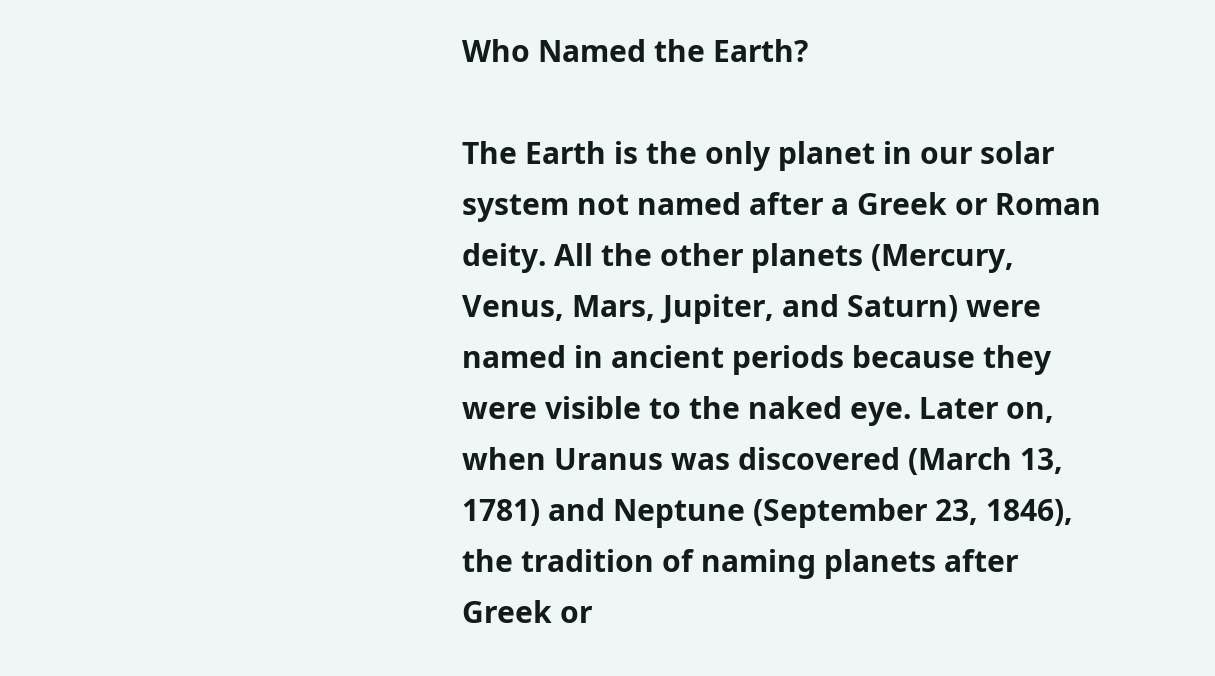Who Named the Earth?

The Earth is the only planet in our solar system not named after a Greek or Roman deity. All the other planets (Mercury, Venus, Mars, Jupiter, and Saturn) were named in ancient periods because they were visible to the naked eye. Later on, when Uranus was discovered (March 13, 1781) and Neptune (September 23, 1846), the tradition of naming planets after Greek or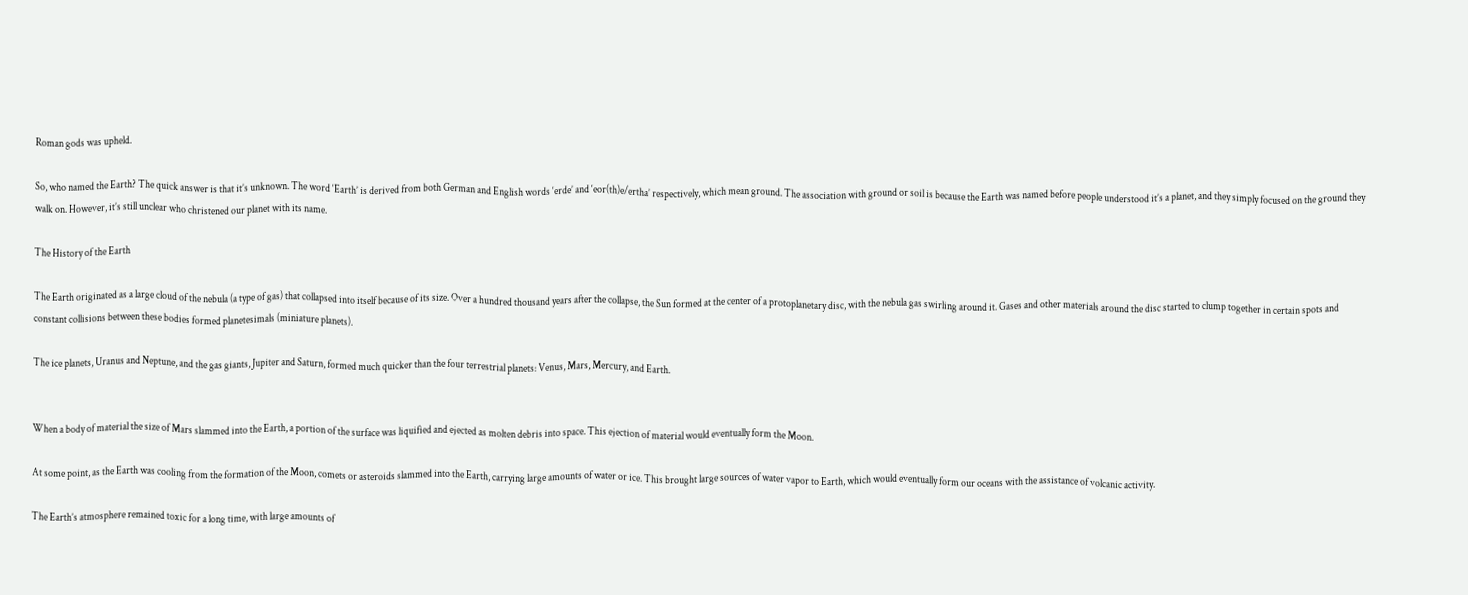Roman gods was upheld.

So, who named the Earth? The quick answer is that it’s unknown. The word ‘Earth’ is derived from both German and English words ‘erde’ and ‘eor(th)e/ertha’ respectively, which mean ground. The association with ground or soil is because the Earth was named before people understood it’s a planet, and they simply focused on the ground they walk on. However, it’s still unclear who christened our planet with its name.

The History of the Earth

The Earth originated as a large cloud of the nebula (a type of gas) that collapsed into itself because of its size. Over a hundred thousand years after the collapse, the Sun formed at the center of a protoplanetary disc, with the nebula gas swirling around it. Gases and other materials around the disc started to clump together in certain spots and constant collisions between these bodies formed planetesimals (miniature planets).

The ice planets, Uranus and Neptune, and the gas giants, Jupiter and Saturn, formed much quicker than the four terrestrial planets: Venus, Mars, Mercury, and Earth.


When a body of material the size of Mars slammed into the Earth, a portion of the surface was liquified and ejected as molten debris into space. This ejection of material would eventually form the Moon.

At some point, as the Earth was cooling from the formation of the Moon, comets or asteroids slammed into the Earth, carrying large amounts of water or ice. This brought large sources of water vapor to Earth, which would eventually form our oceans with the assistance of volcanic activity.

The Earth’s atmosphere remained toxic for a long time, with large amounts of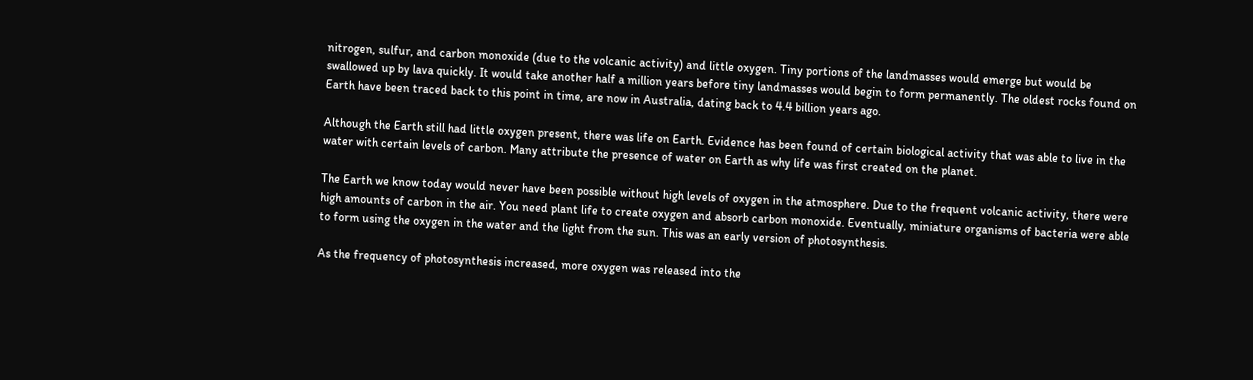nitrogen, sulfur, and carbon monoxide (due to the volcanic activity) and little oxygen. Tiny portions of the landmasses would emerge but would be swallowed up by lava quickly. It would take another half a million years before tiny landmasses would begin to form permanently. The oldest rocks found on Earth have been traced back to this point in time, are now in Australia, dating back to 4.4 billion years ago.

Although the Earth still had little oxygen present, there was life on Earth. Evidence has been found of certain biological activity that was able to live in the water with certain levels of carbon. Many attribute the presence of water on Earth as why life was first created on the planet.

The Earth we know today would never have been possible without high levels of oxygen in the atmosphere. Due to the frequent volcanic activity, there were high amounts of carbon in the air. You need plant life to create oxygen and absorb carbon monoxide. Eventually, miniature organisms of bacteria were able to form using the oxygen in the water and the light from the sun. This was an early version of photosynthesis.

As the frequency of photosynthesis increased, more oxygen was released into the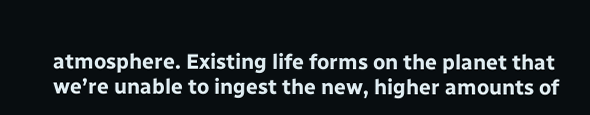atmosphere. Existing life forms on the planet that we’re unable to ingest the new, higher amounts of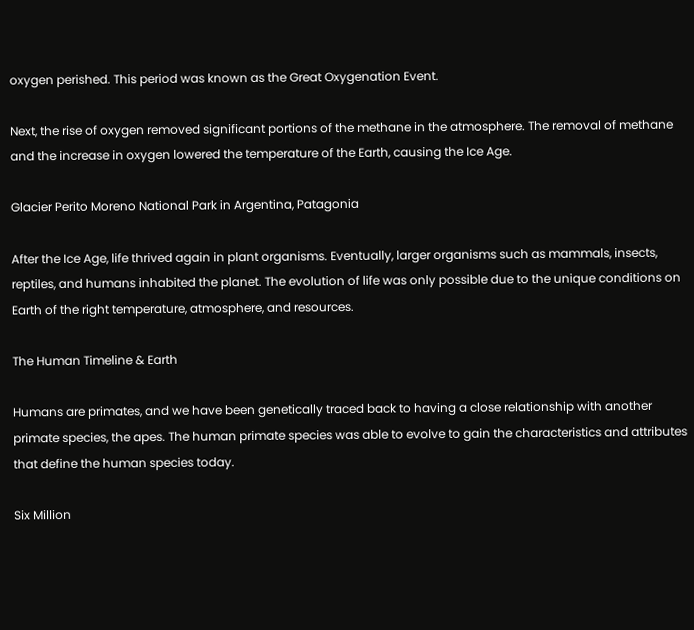oxygen perished. This period was known as the Great Oxygenation Event.

Next, the rise of oxygen removed significant portions of the methane in the atmosphere. The removal of methane and the increase in oxygen lowered the temperature of the Earth, causing the Ice Age.

Glacier Perito Moreno National Park in Argentina, Patagonia

After the Ice Age, life thrived again in plant organisms. Eventually, larger organisms such as mammals, insects, reptiles, and humans inhabited the planet. The evolution of life was only possible due to the unique conditions on Earth of the right temperature, atmosphere, and resources.

The Human Timeline & Earth

Humans are primates, and we have been genetically traced back to having a close relationship with another primate species, the apes. The human primate species was able to evolve to gain the characteristics and attributes that define the human species today.

Six Million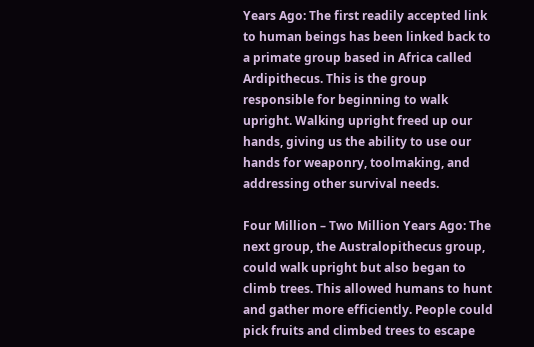Years Ago: The first readily accepted link to human beings has been linked back to a primate group based in Africa called Ardipithecus. This is the group responsible for beginning to walk upright. Walking upright freed up our hands, giving us the ability to use our hands for weaponry, toolmaking, and addressing other survival needs.

Four Million – Two Million Years Ago: The next group, the Australopithecus group, could walk upright but also began to climb trees. This allowed humans to hunt and gather more efficiently. People could pick fruits and climbed trees to escape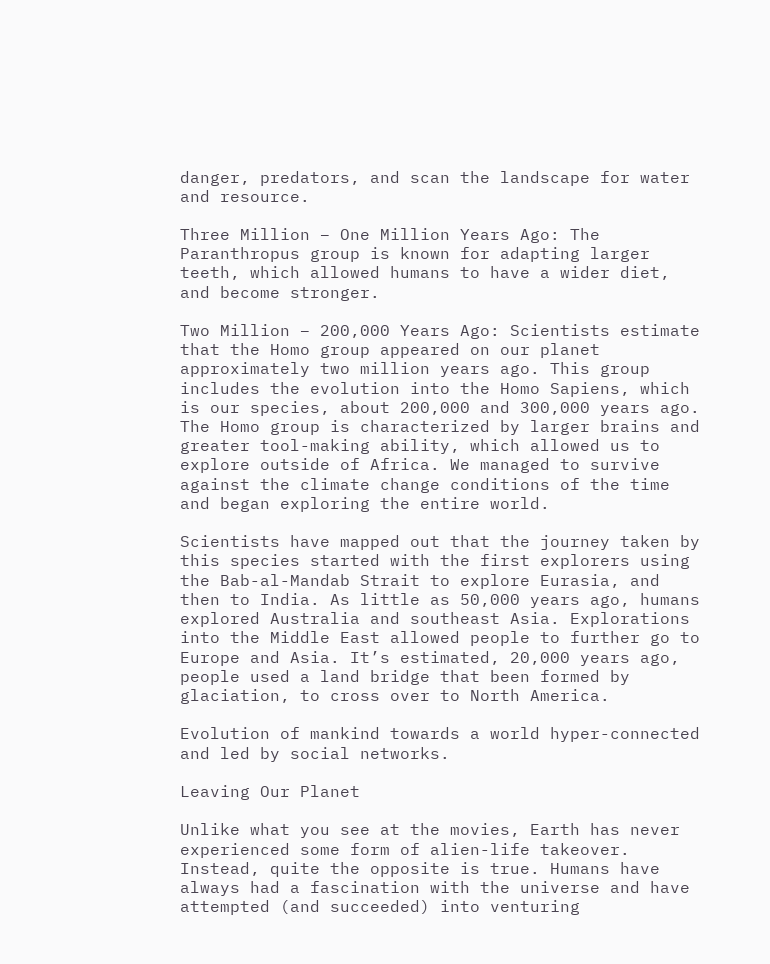danger, predators, and scan the landscape for water and resource.

Three Million – One Million Years Ago: The Paranthropus group is known for adapting larger teeth, which allowed humans to have a wider diet, and become stronger.

Two Million – 200,000 Years Ago: Scientists estimate that the Homo group appeared on our planet approximately two million years ago. This group includes the evolution into the Homo Sapiens, which is our species, about 200,000 and 300,000 years ago. The Homo group is characterized by larger brains and greater tool-making ability, which allowed us to explore outside of Africa. We managed to survive against the climate change conditions of the time and began exploring the entire world.

Scientists have mapped out that the journey taken by this species started with the first explorers using the Bab-al-Mandab Strait to explore Eurasia, and then to India. As little as 50,000 years ago, humans explored Australia and southeast Asia. Explorations into the Middle East allowed people to further go to Europe and Asia. It’s estimated, 20,000 years ago, people used a land bridge that been formed by glaciation, to cross over to North America.

Evolution of mankind towards a world hyper-connected and led by social networks.

Leaving Our Planet

Unlike what you see at the movies, Earth has never experienced some form of alien-life takeover. Instead, quite the opposite is true. Humans have always had a fascination with the universe and have attempted (and succeeded) into venturing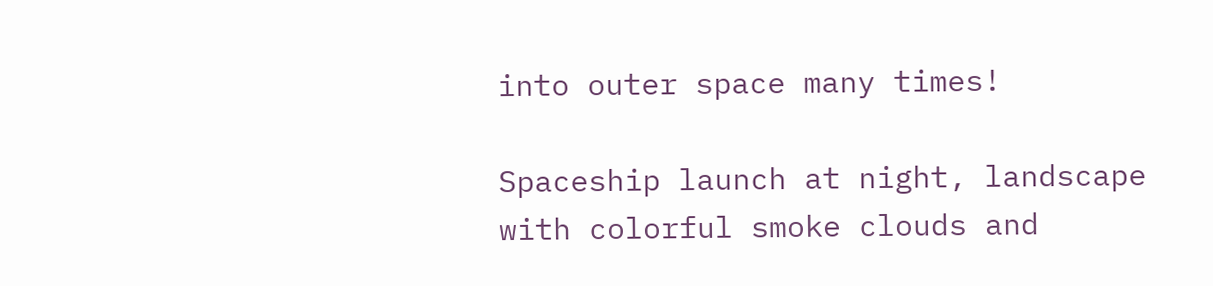into outer space many times!

Spaceship launch at night, landscape with colorful smoke clouds and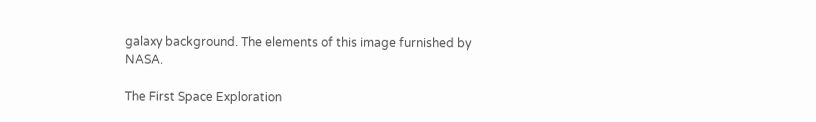galaxy background. The elements of this image furnished by NASA.

The First Space Exploration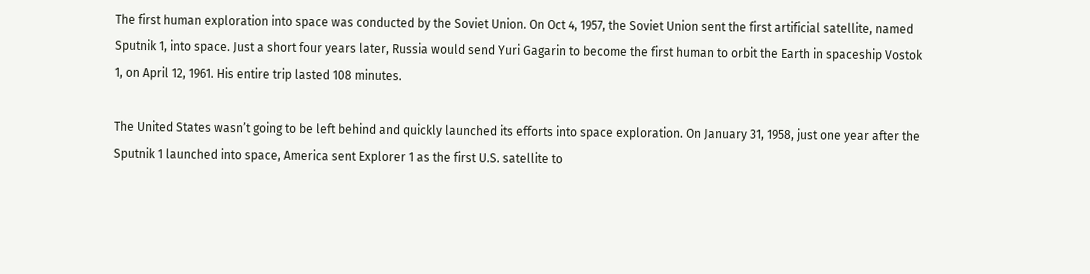The first human exploration into space was conducted by the Soviet Union. On Oct 4, 1957, the Soviet Union sent the first artificial satellite, named Sputnik 1, into space. Just a short four years later, Russia would send Yuri Gagarin to become the first human to orbit the Earth in spaceship Vostok 1, on April 12, 1961. His entire trip lasted 108 minutes.

The United States wasn’t going to be left behind and quickly launched its efforts into space exploration. On January 31, 1958, just one year after the Sputnik 1 launched into space, America sent Explorer 1 as the first U.S. satellite to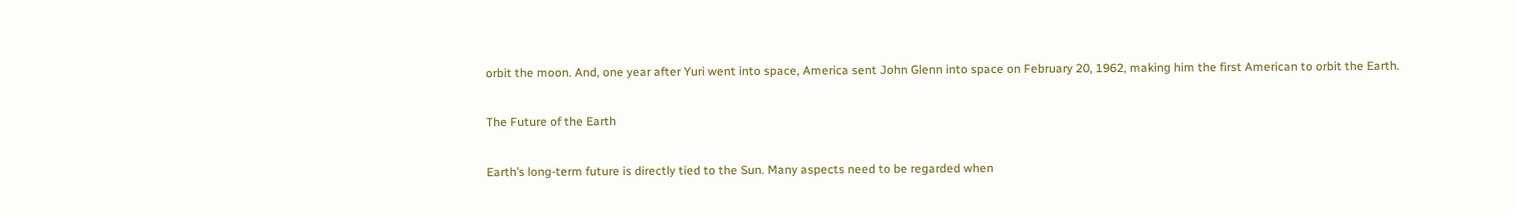orbit the moon. And, one year after Yuri went into space, America sent John Glenn into space on February 20, 1962, making him the first American to orbit the Earth.

The Future of the Earth

Earth’s long-term future is directly tied to the Sun. Many aspects need to be regarded when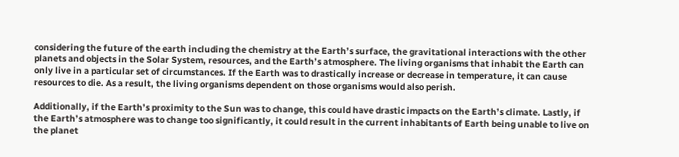considering the future of the earth including the chemistry at the Earth’s surface, the gravitational interactions with the other planets and objects in the Solar System, resources, and the Earth’s atmosphere. The living organisms that inhabit the Earth can only live in a particular set of circumstances. If the Earth was to drastically increase or decrease in temperature, it can cause resources to die. As a result, the living organisms dependent on those organisms would also perish.

Additionally, if the Earth’s proximity to the Sun was to change, this could have drastic impacts on the Earth’s climate. Lastly, if the Earth’s atmosphere was to change too significantly, it could result in the current inhabitants of Earth being unable to live on the planet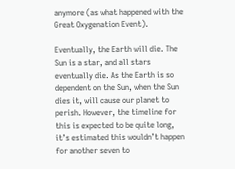anymore (as what happened with the Great Oxygenation Event).

Eventually, the Earth will die. The Sun is a star, and all stars eventually die. As the Earth is so dependent on the Sun, when the Sun dies it, will cause our planet to perish. However, the timeline for this is expected to be quite long, it’s estimated this wouldn’t happen for another seven to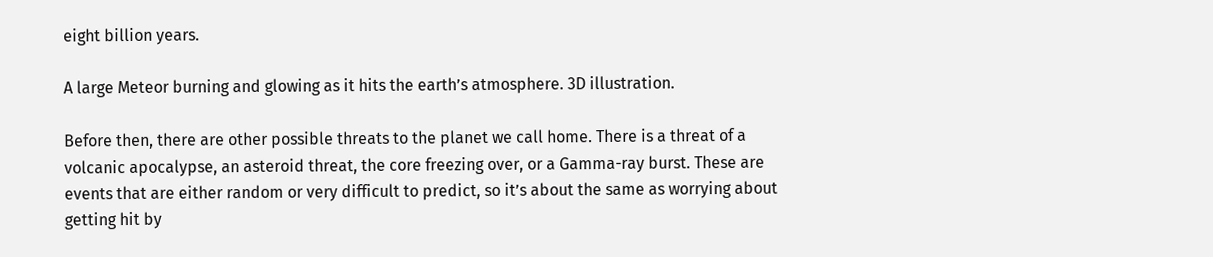eight billion years.

A large Meteor burning and glowing as it hits the earth’s atmosphere. 3D illustration.

Before then, there are other possible threats to the planet we call home. There is a threat of a volcanic apocalypse, an asteroid threat, the core freezing over, or a Gamma-ray burst. These are events that are either random or very difficult to predict, so it’s about the same as worrying about getting hit by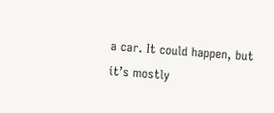a car. It could happen, but it’s mostly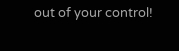out of your control!